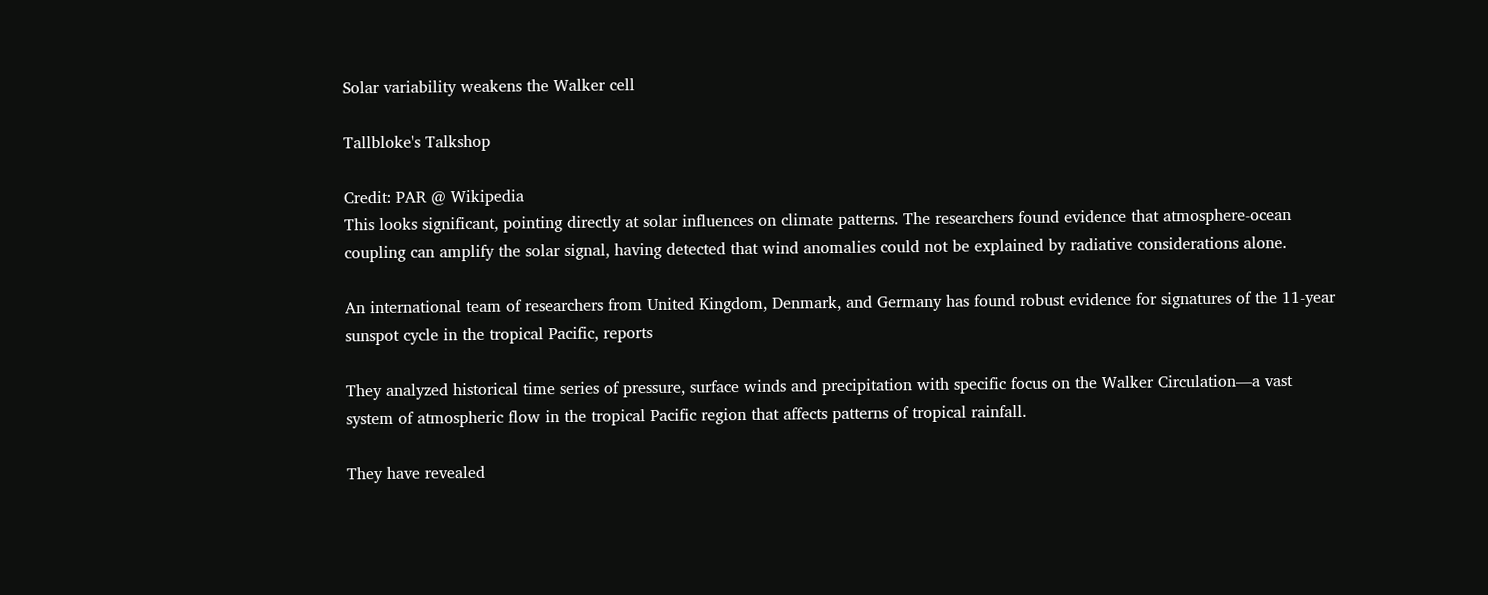Solar variability weakens the Walker cell

Tallbloke's Talkshop

Credit: PAR @ Wikipedia
This looks significant, pointing directly at solar influences on climate patterns. The researchers found evidence that atmosphere-ocean coupling can amplify the solar signal, having detected that wind anomalies could not be explained by radiative considerations alone.

An international team of researchers from United Kingdom, Denmark, and Germany has found robust evidence for signatures of the 11-year sunspot cycle in the tropical Pacific, reports

They analyzed historical time series of pressure, surface winds and precipitation with specific focus on the Walker Circulation—a vast system of atmospheric flow in the tropical Pacific region that affects patterns of tropical rainfall.

They have revealed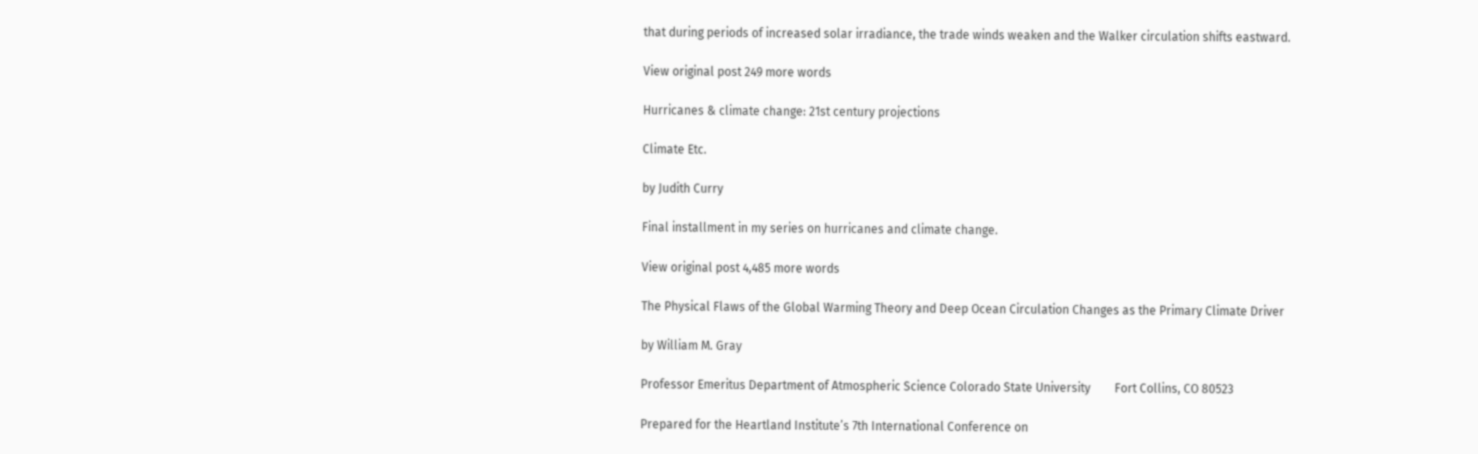that during periods of increased solar irradiance, the trade winds weaken and the Walker circulation shifts eastward.

View original post 249 more words

Hurricanes & climate change: 21st century projections

Climate Etc.

by Judith Curry

Final installment in my series on hurricanes and climate change.

View original post 4,485 more words

The Physical Flaws of the Global Warming Theory and Deep Ocean Circulation Changes as the Primary Climate Driver

by William M. Gray

Professor Emeritus Department of Atmospheric Science Colorado State University        Fort Collins, CO 80523

Prepared for the Heartland Institute’s 7th International Conference on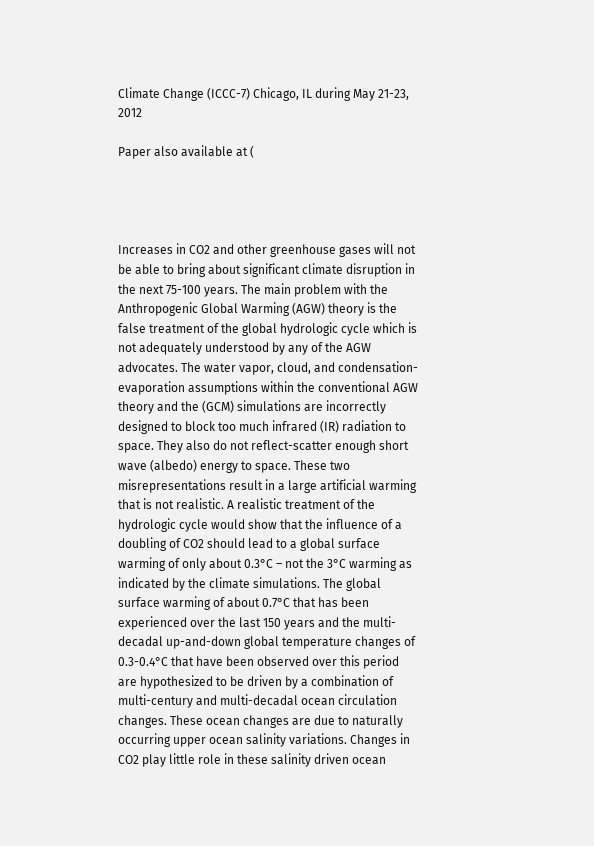Climate Change (ICCC-7) Chicago, IL during May 21-23, 2012

Paper also available at (




Increases in CO2 and other greenhouse gases will not be able to bring about significant climate disruption in the next 75-100 years. The main problem with the Anthropogenic Global Warming (AGW) theory is the false treatment of the global hydrologic cycle which is not adequately understood by any of the AGW advocates. The water vapor, cloud, and condensation-evaporation assumptions within the conventional AGW theory and the (GCM) simulations are incorrectly designed to block too much infrared (IR) radiation to space. They also do not reflect-scatter enough short wave (albedo) energy to space. These two misrepresentations result in a large artificial warming that is not realistic. A realistic treatment of the hydrologic cycle would show that the influence of a doubling of CO2 should lead to a global surface warming of only about 0.3°C – not the 3°C warming as indicated by the climate simulations. The global surface warming of about 0.7°C that has been experienced over the last 150 years and the multi-decadal up-and-down global temperature changes of 0.3-0.4°C that have been observed over this period are hypothesized to be driven by a combination of multi-century and multi-decadal ocean circulation changes. These ocean changes are due to naturally occurring upper ocean salinity variations. Changes in CO2 play little role in these salinity driven ocean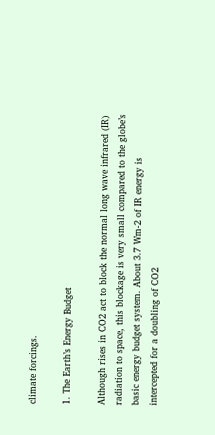climate forcings.

1. The Earth’s Energy Budget

Although rises in CO2 act to block the normal long wave infrared (IR) radiation to space, this blockage is very small compared to the globe’s basic energy budget system. About 3.7 Wm-2 of IR energy is intercepted for a doubling of CO2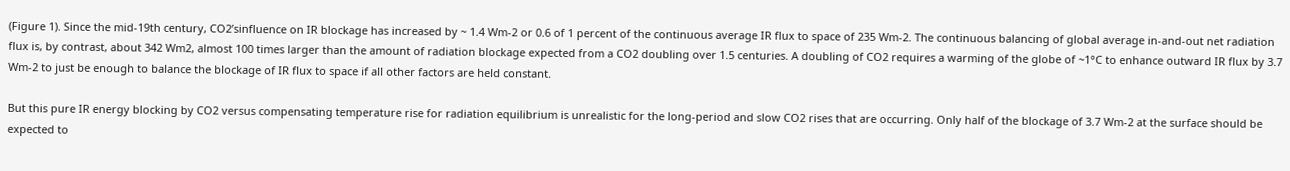(Figure 1). Since the mid-19th century, CO2’sinfluence on IR blockage has increased by ~ 1.4 Wm-2 or 0.6 of 1 percent of the continuous average IR flux to space of 235 Wm-2. The continuous balancing of global average in-and-out net radiation flux is, by contrast, about 342 Wm2, almost 100 times larger than the amount of radiation blockage expected from a CO2 doubling over 1.5 centuries. A doubling of CO2 requires a warming of the globe of ~1°C to enhance outward IR flux by 3.7 Wm-2 to just be enough to balance the blockage of IR flux to space if all other factors are held constant.

But this pure IR energy blocking by CO2 versus compensating temperature rise for radiation equilibrium is unrealistic for the long-period and slow CO2 rises that are occurring. Only half of the blockage of 3.7 Wm-2 at the surface should be expected to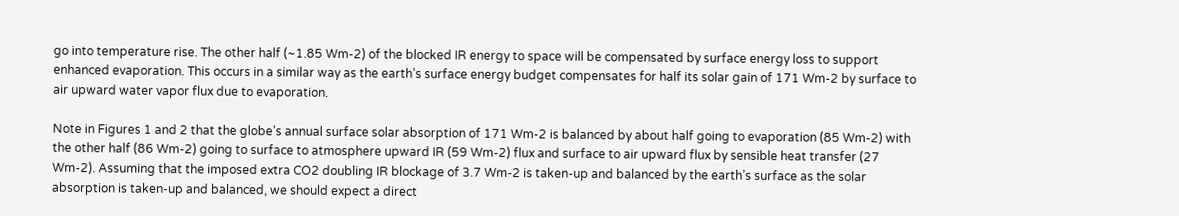go into temperature rise. The other half (~1.85 Wm-2) of the blocked IR energy to space will be compensated by surface energy loss to support enhanced evaporation. This occurs in a similar way as the earth’s surface energy budget compensates for half its solar gain of 171 Wm-2 by surface to air upward water vapor flux due to evaporation.

Note in Figures 1 and 2 that the globe’s annual surface solar absorption of 171 Wm-2 is balanced by about half going to evaporation (85 Wm-2) with the other half (86 Wm-2) going to surface to atmosphere upward IR (59 Wm-2) flux and surface to air upward flux by sensible heat transfer (27 Wm-2). Assuming that the imposed extra CO2 doubling IR blockage of 3.7 Wm-2 is taken-up and balanced by the earth’s surface as the solar absorption is taken-up and balanced, we should expect a direct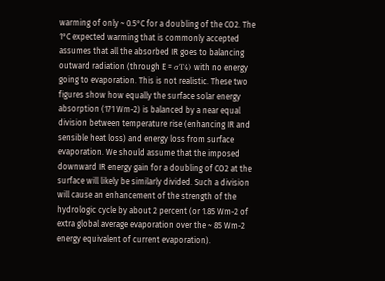warming of only ~ 0.5°C for a doubling of the CO2. The 1°C expected warming that is commonly accepted assumes that all the absorbed IR goes to balancing outward radiation (through E = σT4) with no energy going to evaporation. This is not realistic. These two figures show how equally the surface solar energy absorption (171 Wm-2) is balanced by a near equal division between temperature rise (enhancing IR and sensible heat loss) and energy loss from surface evaporation. We should assume that the imposed downward IR energy gain for a doubling of CO2 at the surface will likely be similarly divided. Such a division will cause an enhancement of the strength of the hydrologic cycle by about 2 percent (or 1.85 Wm-2 of extra global average evaporation over the ~ 85 Wm-2 energy equivalent of current evaporation).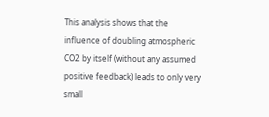This analysis shows that the influence of doubling atmospheric CO2 by itself (without any assumed positive feedback) leads to only very small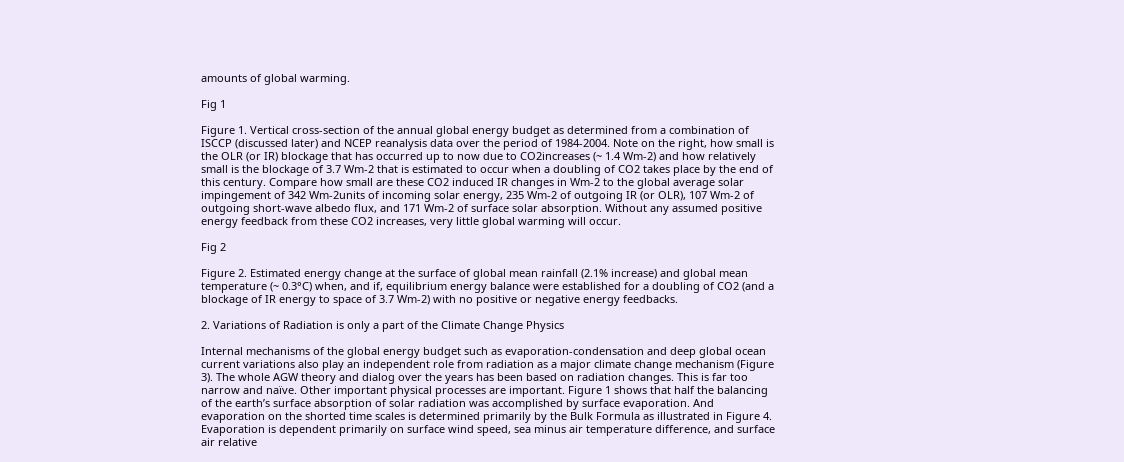amounts of global warming.

Fig 1

Figure 1. Vertical cross-section of the annual global energy budget as determined from a combination of ISCCP (discussed later) and NCEP reanalysis data over the period of 1984-2004. Note on the right, how small is the OLR (or IR) blockage that has occurred up to now due to CO2increases (~ 1.4 Wm-2) and how relatively small is the blockage of 3.7 Wm-2 that is estimated to occur when a doubling of CO2 takes place by the end of this century. Compare how small are these CO2 induced IR changes in Wm-2 to the global average solar impingement of 342 Wm-2units of incoming solar energy, 235 Wm-2 of outgoing IR (or OLR), 107 Wm-2 of outgoing short-wave albedo flux, and 171 Wm-2 of surface solar absorption. Without any assumed positive energy feedback from these CO2 increases, very little global warming will occur.

Fig 2

Figure 2. Estimated energy change at the surface of global mean rainfall (2.1% increase) and global mean temperature (~ 0.3°C) when, and if, equilibrium energy balance were established for a doubling of CO2 (and a blockage of IR energy to space of 3.7 Wm-2) with no positive or negative energy feedbacks.

2. Variations of Radiation is only a part of the Climate Change Physics

Internal mechanisms of the global energy budget such as evaporation-condensation and deep global ocean current variations also play an independent role from radiation as a major climate change mechanism (Figure 3). The whole AGW theory and dialog over the years has been based on radiation changes. This is far too narrow and naïve. Other important physical processes are important. Figure 1 shows that half the balancing of the earth’s surface absorption of solar radiation was accomplished by surface evaporation. And evaporation on the shorted time scales is determined primarily by the Bulk Formula as illustrated in Figure 4. Evaporation is dependent primarily on surface wind speed, sea minus air temperature difference, and surface air relative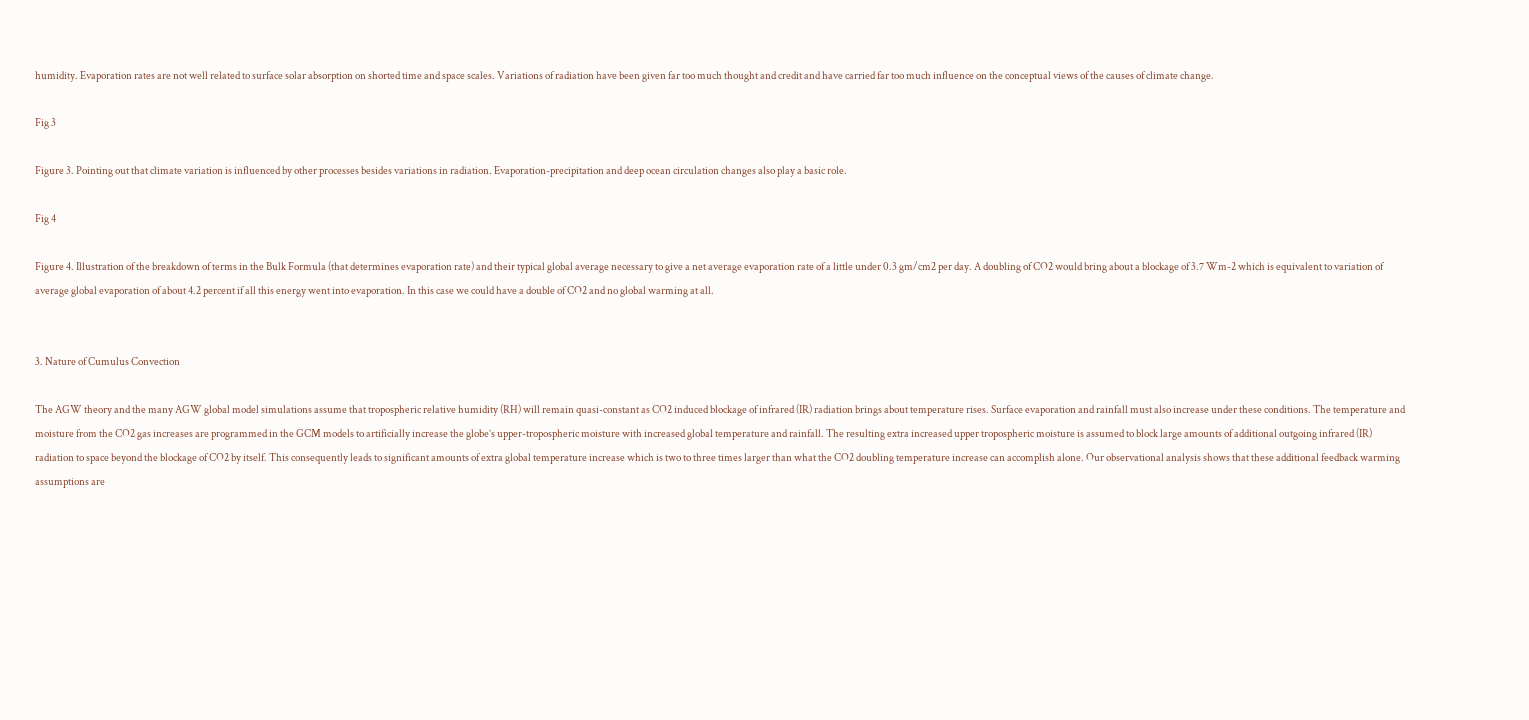humidity. Evaporation rates are not well related to surface solar absorption on shorted time and space scales. Variations of radiation have been given far too much thought and credit and have carried far too much influence on the conceptual views of the causes of climate change.

Fig 3

Figure 3. Pointing out that climate variation is influenced by other processes besides variations in radiation. Evaporation-precipitation and deep ocean circulation changes also play a basic role.

Fig 4

Figure 4. Illustration of the breakdown of terms in the Bulk Formula (that determines evaporation rate) and their typical global average necessary to give a net average evaporation rate of a little under 0.3 gm/cm2 per day. A doubling of CO2 would bring about a blockage of 3.7 Wm-2 which is equivalent to variation of average global evaporation of about 4.2 percent if all this energy went into evaporation. In this case we could have a double of CO2 and no global warming at all.


3. Nature of Cumulus Convection

The AGW theory and the many AGW global model simulations assume that tropospheric relative humidity (RH) will remain quasi-constant as CO2 induced blockage of infrared (IR) radiation brings about temperature rises. Surface evaporation and rainfall must also increase under these conditions. The temperature and moisture from the CO2 gas increases are programmed in the GCM models to artificially increase the globe’s upper-tropospheric moisture with increased global temperature and rainfall. The resulting extra increased upper tropospheric moisture is assumed to block large amounts of additional outgoing infrared (IR) radiation to space beyond the blockage of CO2 by itself. This consequently leads to significant amounts of extra global temperature increase which is two to three times larger than what the CO2 doubling temperature increase can accomplish alone. Our observational analysis shows that these additional feedback warming assumptions are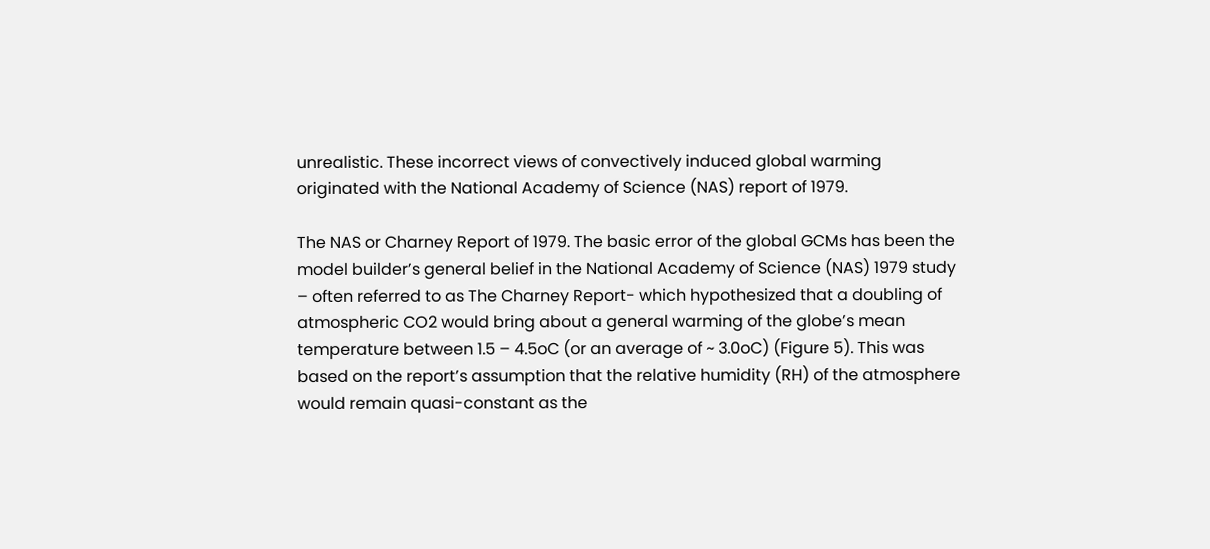unrealistic. These incorrect views of convectively induced global warming originated with the National Academy of Science (NAS) report of 1979.

The NAS or Charney Report of 1979. The basic error of the global GCMs has been the model builder’s general belief in the National Academy of Science (NAS) 1979 study – often referred to as The Charney Report- which hypothesized that a doubling of atmospheric CO2 would bring about a general warming of the globe’s mean temperature between 1.5 – 4.5oC (or an average of ~ 3.0oC) (Figure 5). This was based on the report’s assumption that the relative humidity (RH) of the atmosphere would remain quasi-constant as the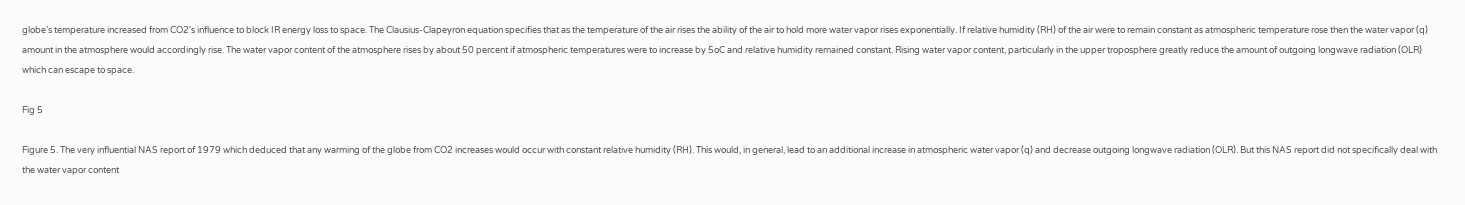globe’s temperature increased from CO2’s influence to block IR energy loss to space. The Clausius-Clapeyron equation specifies that as the temperature of the air rises the ability of the air to hold more water vapor rises exponentially. If relative humidity (RH) of the air were to remain constant as atmospheric temperature rose then the water vapor (q) amount in the atmosphere would accordingly rise. The water vapor content of the atmosphere rises by about 50 percent if atmospheric temperatures were to increase by 5oC and relative humidity remained constant. Rising water vapor content, particularly in the upper troposphere greatly reduce the amount of outgoing longwave radiation (OLR) which can escape to space.

Fig 5

Figure 5. The very influential NAS report of 1979 which deduced that any warming of the globe from CO2 increases would occur with constant relative humidity (RH). This would, in general, lead to an additional increase in atmospheric water vapor (q) and decrease outgoing longwave radiation (OLR). But this NAS report did not specifically deal with the water vapor content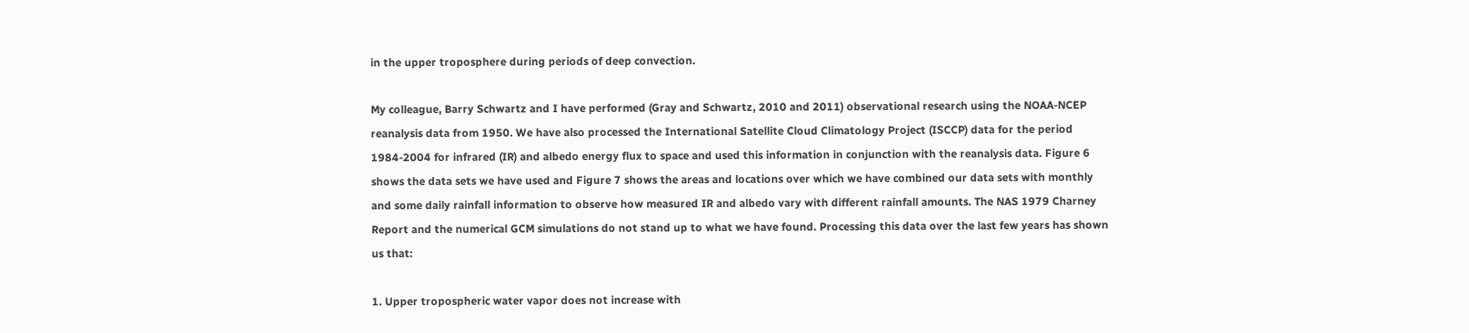in the upper troposphere during periods of deep convection.

My colleague, Barry Schwartz and I have performed (Gray and Schwartz, 2010 and 2011) observational research using the NOAA-NCEP reanalysis data from 1950. We have also processed the International Satellite Cloud Climatology Project (ISCCP) data for the period 1984-2004 for infrared (IR) and albedo energy flux to space and used this information in conjunction with the reanalysis data. Figure 6 shows the data sets we have used and Figure 7 shows the areas and locations over which we have combined our data sets with monthly and some daily rainfall information to observe how measured IR and albedo vary with different rainfall amounts. The NAS 1979 Charney Report and the numerical GCM simulations do not stand up to what we have found. Processing this data over the last few years has shown us that:

1. Upper tropospheric water vapor does not increase with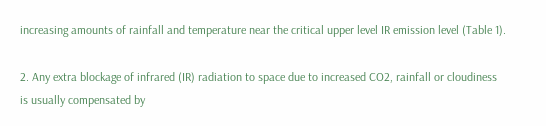increasing amounts of rainfall and temperature near the critical upper level IR emission level (Table 1).

2. Any extra blockage of infrared (IR) radiation to space due to increased CO2, rainfall or cloudiness is usually compensated by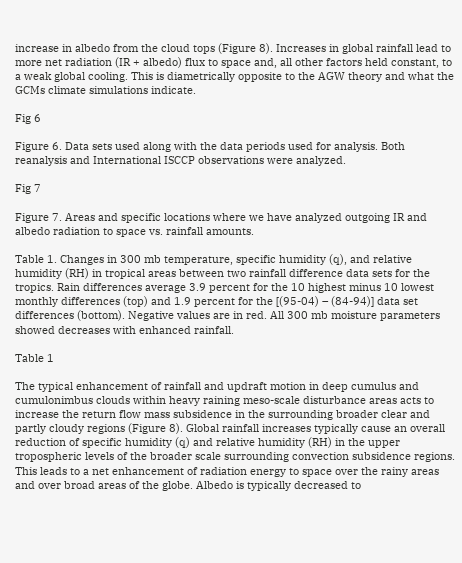increase in albedo from the cloud tops (Figure 8). Increases in global rainfall lead to more net radiation (IR + albedo) flux to space and, all other factors held constant, to a weak global cooling. This is diametrically opposite to the AGW theory and what the GCMs climate simulations indicate.

Fig 6

Figure 6. Data sets used along with the data periods used for analysis. Both reanalysis and International ISCCP observations were analyzed.

Fig 7

Figure 7. Areas and specific locations where we have analyzed outgoing IR and albedo radiation to space vs. rainfall amounts.

Table 1. Changes in 300 mb temperature, specific humidity (q), and relative humidity (RH) in tropical areas between two rainfall difference data sets for the tropics. Rain differences average 3.9 percent for the 10 highest minus 10 lowest monthly differences (top) and 1.9 percent for the [(95-04) – (84-94)] data set differences (bottom). Negative values are in red. All 300 mb moisture parameters showed decreases with enhanced rainfall.

Table 1

The typical enhancement of rainfall and updraft motion in deep cumulus and cumulonimbus clouds within heavy raining meso-scale disturbance areas acts to increase the return flow mass subsidence in the surrounding broader clear and partly cloudy regions (Figure 8). Global rainfall increases typically cause an overall reduction of specific humidity (q) and relative humidity (RH) in the upper tropospheric levels of the broader scale surrounding convection subsidence regions. This leads to a net enhancement of radiation energy to space over the rainy areas and over broad areas of the globe. Albedo is typically decreased to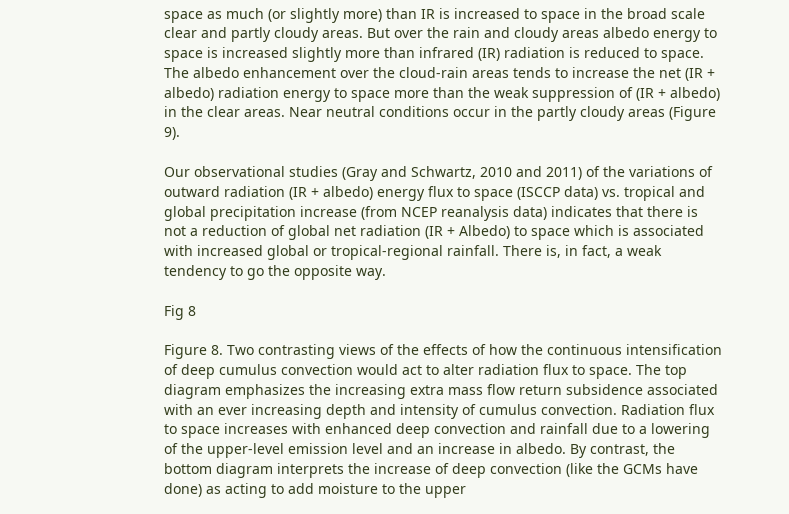space as much (or slightly more) than IR is increased to space in the broad scale clear and partly cloudy areas. But over the rain and cloudy areas albedo energy to space is increased slightly more than infrared (IR) radiation is reduced to space. The albedo enhancement over the cloud-rain areas tends to increase the net (IR + albedo) radiation energy to space more than the weak suppression of (IR + albedo) in the clear areas. Near neutral conditions occur in the partly cloudy areas (Figure 9).

Our observational studies (Gray and Schwartz, 2010 and 2011) of the variations of outward radiation (IR + albedo) energy flux to space (ISCCP data) vs. tropical and global precipitation increase (from NCEP reanalysis data) indicates that there is not a reduction of global net radiation (IR + Albedo) to space which is associated with increased global or tropical-regional rainfall. There is, in fact, a weak tendency to go the opposite way.

Fig 8

Figure 8. Two contrasting views of the effects of how the continuous intensification of deep cumulus convection would act to alter radiation flux to space. The top diagram emphasizes the increasing extra mass flow return subsidence associated with an ever increasing depth and intensity of cumulus convection. Radiation flux to space increases with enhanced deep convection and rainfall due to a lowering of the upper-level emission level and an increase in albedo. By contrast, the bottom diagram interprets the increase of deep convection (like the GCMs have done) as acting to add moisture to the upper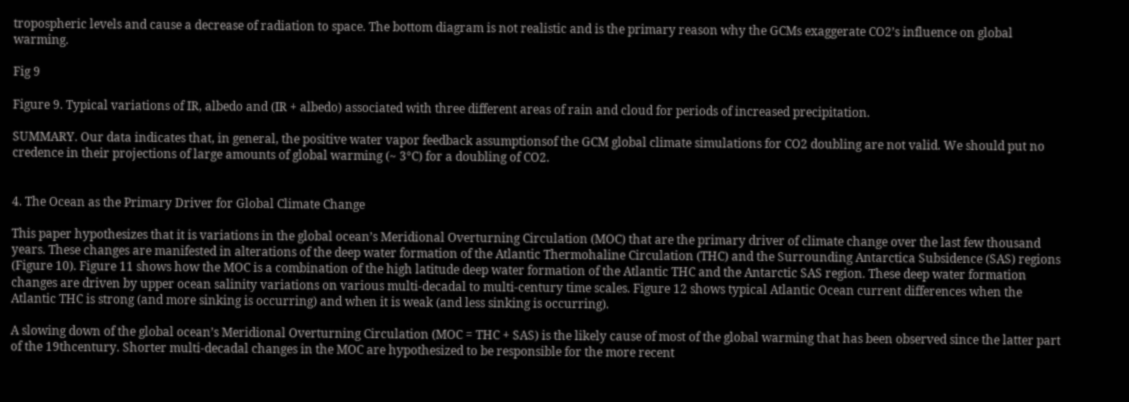tropospheric levels and cause a decrease of radiation to space. The bottom diagram is not realistic and is the primary reason why the GCMs exaggerate CO2’s influence on global warming.

Fig 9

Figure 9. Typical variations of IR, albedo and (IR + albedo) associated with three different areas of rain and cloud for periods of increased precipitation.

SUMMARY. Our data indicates that, in general, the positive water vapor feedback assumptionsof the GCM global climate simulations for CO2 doubling are not valid. We should put no credence in their projections of large amounts of global warming (~ 3°C) for a doubling of CO2.


4. The Ocean as the Primary Driver for Global Climate Change

This paper hypothesizes that it is variations in the global ocean’s Meridional Overturning Circulation (MOC) that are the primary driver of climate change over the last few thousand years. These changes are manifested in alterations of the deep water formation of the Atlantic Thermohaline Circulation (THC) and the Surrounding Antarctica Subsidence (SAS) regions (Figure 10). Figure 11 shows how the MOC is a combination of the high latitude deep water formation of the Atlantic THC and the Antarctic SAS region. These deep water formation changes are driven by upper ocean salinity variations on various multi-decadal to multi-century time scales. Figure 12 shows typical Atlantic Ocean current differences when the Atlantic THC is strong (and more sinking is occurring) and when it is weak (and less sinking is occurring).

A slowing down of the global ocean’s Meridional Overturning Circulation (MOC = THC + SAS) is the likely cause of most of the global warming that has been observed since the latter part of the 19thcentury. Shorter multi-decadal changes in the MOC are hypothesized to be responsible for the more recent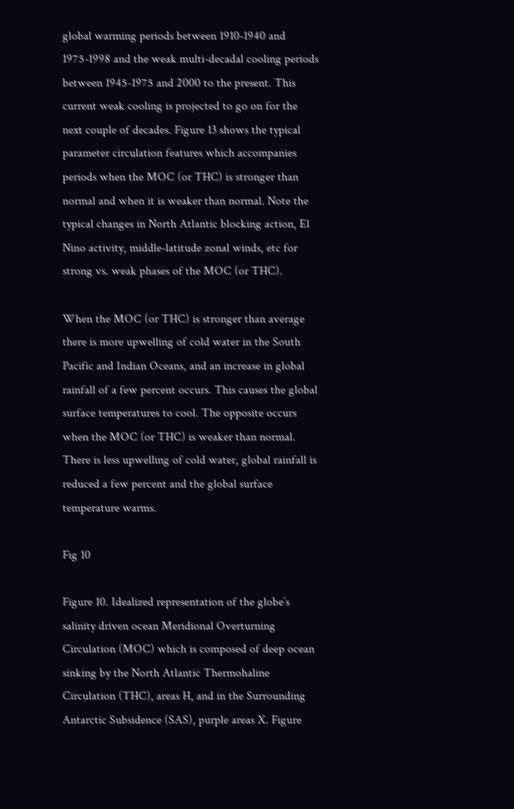global warming periods between 1910-1940 and 1975-1998 and the weak multi-decadal cooling periods between 1945-1975 and 2000 to the present. This current weak cooling is projected to go on for the next couple of decades. Figure 13 shows the typical parameter circulation features which accompanies periods when the MOC (or THC) is stronger than normal and when it is weaker than normal. Note the typical changes in North Atlantic blocking action, El Nino activity, middle-latitude zonal winds, etc for strong vs. weak phases of the MOC (or THC).

When the MOC (or THC) is stronger than average there is more upwelling of cold water in the South Pacific and Indian Oceans, and an increase in global rainfall of a few percent occurs. This causes the global surface temperatures to cool. The opposite occurs when the MOC (or THC) is weaker than normal. There is less upwelling of cold water, global rainfall is reduced a few percent and the global surface temperature warms.

Fig 10

Figure 10. Idealized representation of the globe’s salinity driven ocean Meridional Overturning Circulation (MOC) which is composed of deep ocean sinking by the North Atlantic Thermohaline Circulation (THC), areas H, and in the Surrounding Antarctic Subsidence (SAS), purple areas X. Figure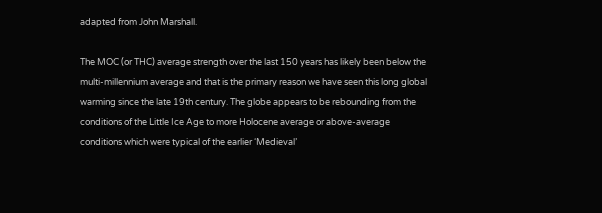adapted from John Marshall.

The MOC (or THC) average strength over the last 150 years has likely been below the multi-millennium average and that is the primary reason we have seen this long global warming since the late 19th century. The globe appears to be rebounding from the conditions of the Little Ice Age to more Holocene average or above-average conditions which were typical of the earlier ‘Medieval’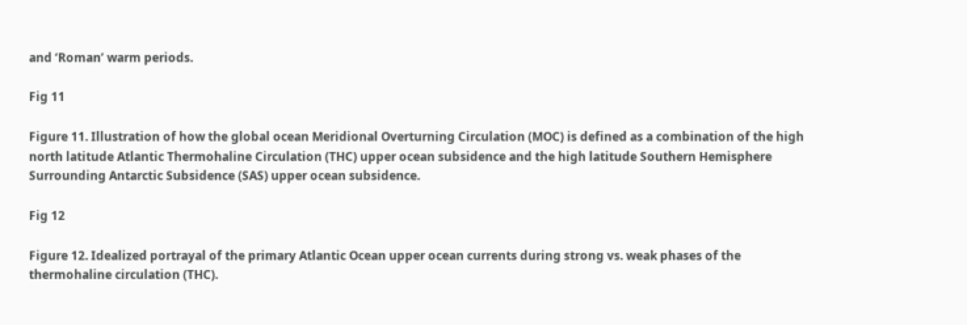and ‘Roman’ warm periods.

Fig 11

Figure 11. Illustration of how the global ocean Meridional Overturning Circulation (MOC) is defined as a combination of the high north latitude Atlantic Thermohaline Circulation (THC) upper ocean subsidence and the high latitude Southern Hemisphere Surrounding Antarctic Subsidence (SAS) upper ocean subsidence.

Fig 12

Figure 12. Idealized portrayal of the primary Atlantic Ocean upper ocean currents during strong vs. weak phases of the thermohaline circulation (THC).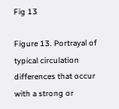Fig 13

Figure 13. Portrayal of typical circulation differences that occur with a strong or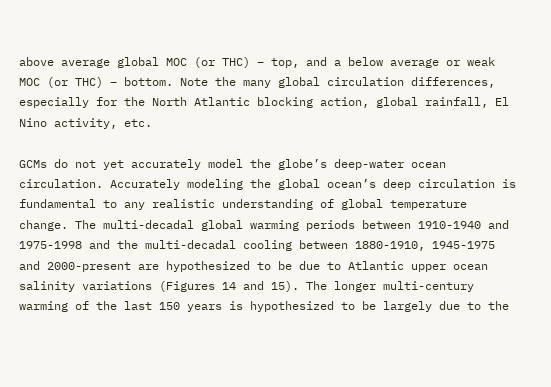above average global MOC (or THC) – top, and a below average or weak MOC (or THC) – bottom. Note the many global circulation differences, especially for the North Atlantic blocking action, global rainfall, El Nino activity, etc.

GCMs do not yet accurately model the globe’s deep-water ocean circulation. Accurately modeling the global ocean’s deep circulation is fundamental to any realistic understanding of global temperature change. The multi-decadal global warming periods between 1910-1940 and 1975-1998 and the multi-decadal cooling between 1880-1910, 1945-1975 and 2000-present are hypothesized to be due to Atlantic upper ocean salinity variations (Figures 14 and 15). The longer multi-century warming of the last 150 years is hypothesized to be largely due to the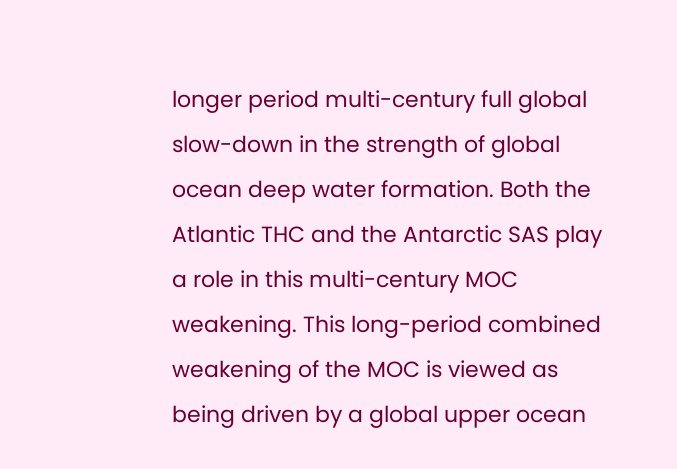longer period multi-century full global slow-down in the strength of global ocean deep water formation. Both the Atlantic THC and the Antarctic SAS play a role in this multi-century MOC weakening. This long-period combined weakening of the MOC is viewed as being driven by a global upper ocean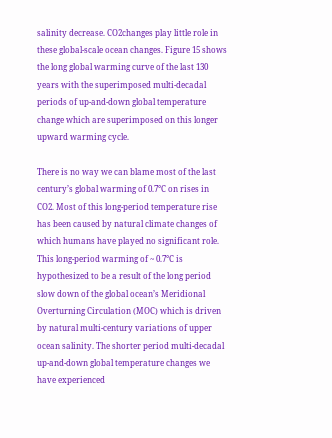salinity decrease. CO2changes play little role in these global-scale ocean changes. Figure 15 shows the long global warming curve of the last 130 years with the superimposed multi-decadal periods of up-and-down global temperature change which are superimposed on this longer upward warming cycle.

There is no way we can blame most of the last century’s global warming of 0.7°C on rises in CO2. Most of this long-period temperature rise has been caused by natural climate changes of which humans have played no significant role. This long-period warming of ~ 0.7°C is hypothesized to be a result of the long period slow down of the global ocean’s Meridional Overturning Circulation (MOC) which is driven by natural multi-century variations of upper ocean salinity. The shorter period multi-decadal up-and-down global temperature changes we have experienced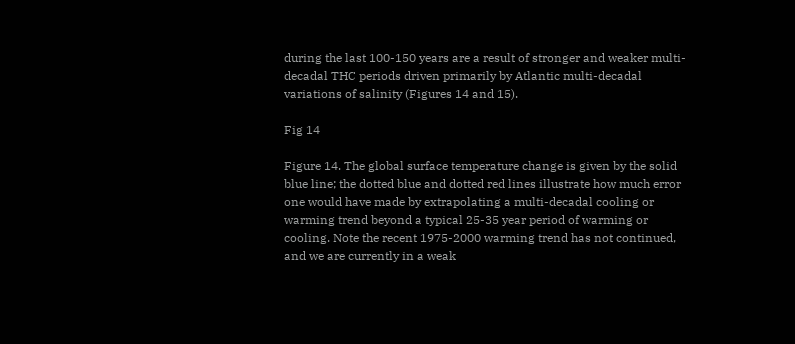during the last 100-150 years are a result of stronger and weaker multi-decadal THC periods driven primarily by Atlantic multi-decadal variations of salinity (Figures 14 and 15).

Fig 14

Figure 14. The global surface temperature change is given by the solid blue line; the dotted blue and dotted red lines illustrate how much error one would have made by extrapolating a multi-decadal cooling or warming trend beyond a typical 25-35 year period of warming or cooling. Note the recent 1975-2000 warming trend has not continued, and we are currently in a weak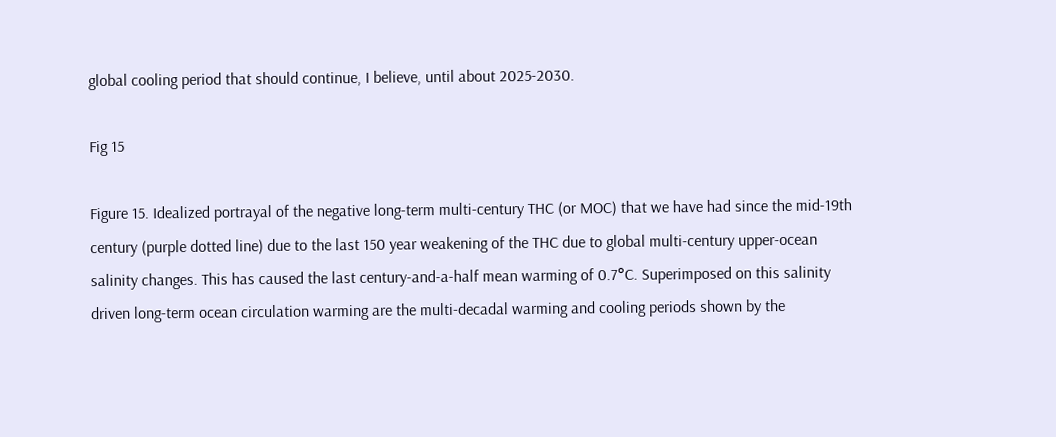global cooling period that should continue, I believe, until about 2025-2030.

Fig 15

Figure 15. Idealized portrayal of the negative long-term multi-century THC (or MOC) that we have had since the mid-19th century (purple dotted line) due to the last 150 year weakening of the THC due to global multi-century upper-ocean salinity changes. This has caused the last century-and-a-half mean warming of 0.7°C. Superimposed on this salinity driven long-term ocean circulation warming are the multi-decadal warming and cooling periods shown by the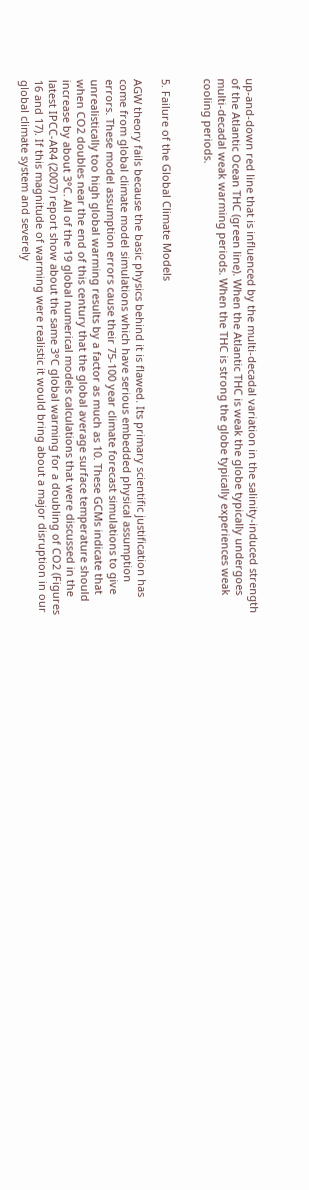up-and-down red line that is influenced by the multi-decadal variation in the salinity-induced strength of the Atlantic Ocean THC (green line). When the Atlantic THC is weak the globe typically undergoes multi-decadal weak warming periods. When the THC is strong the globe typically experiences weak cooling periods.


5. Failure of the Global Climate Models

AGW theory fails because the basic physics behind it is flawed. Its primary scientific justification has come from global climate model simulations which have serious embedded physical assumption errors. These model assumption errors cause their 75-100 year climate forecast simulations to give unrealistically too high global warming results by a factor as much as 10. These GCMs indicate that when CO2 doubles near the end of this century that the global average surface temperature should increase by about 3°C. All of the 19 global numerical models calculations that were discussed in the latest IPCC-AR4 (2007) report show about the same 3°C global warming for a doubling of CO2 (Figures 16 and 17). If this magnitude of warming were realistic it would bring about a major disruption in our global climate system and severely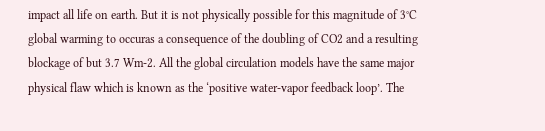impact all life on earth. But it is not physically possible for this magnitude of 3°C global warming to occuras a consequence of the doubling of CO2 and a resulting blockage of but 3.7 Wm-2. All the global circulation models have the same major physical flaw which is known as the ‘positive water-vapor feedback loop’. The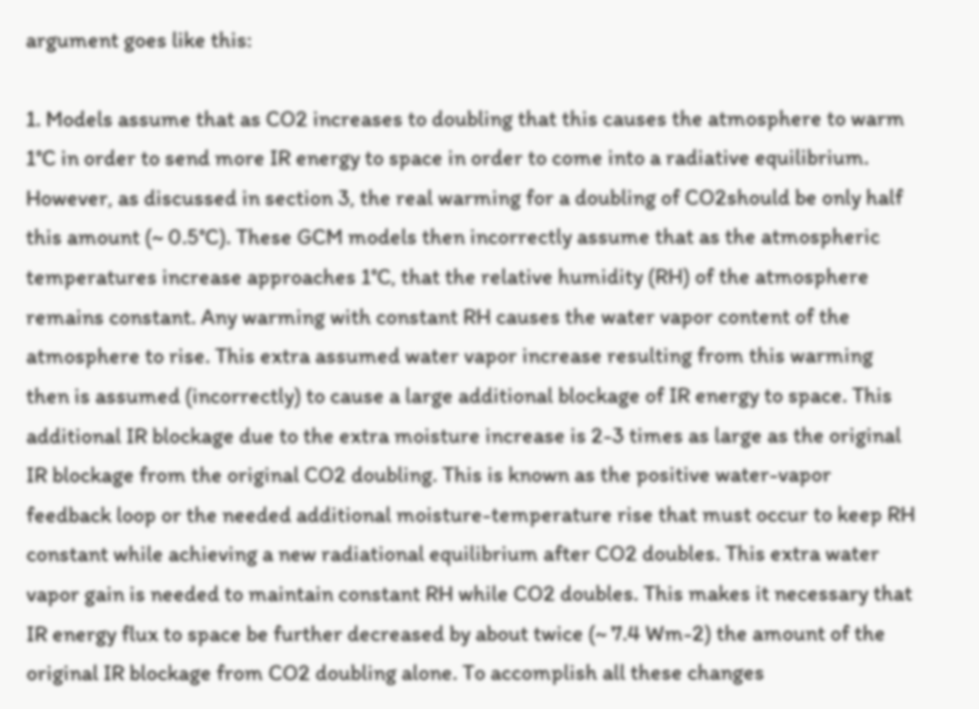argument goes like this:

1. Models assume that as CO2 increases to doubling that this causes the atmosphere to warm 1°C in order to send more IR energy to space in order to come into a radiative equilibrium. However, as discussed in section 3, the real warming for a doubling of CO2should be only half this amount (~ 0.5°C). These GCM models then incorrectly assume that as the atmospheric temperatures increase approaches 1°C, that the relative humidity (RH) of the atmosphere remains constant. Any warming with constant RH causes the water vapor content of the atmosphere to rise. This extra assumed water vapor increase resulting from this warming then is assumed (incorrectly) to cause a large additional blockage of IR energy to space. This additional IR blockage due to the extra moisture increase is 2-3 times as large as the original IR blockage from the original CO2 doubling. This is known as the positive water-vapor feedback loop or the needed additional moisture-temperature rise that must occur to keep RH constant while achieving a new radiational equilibrium after CO2 doubles. This extra water vapor gain is needed to maintain constant RH while CO2 doubles. This makes it necessary that IR energy flux to space be further decreased by about twice (~ 7.4 Wm-2) the amount of the original IR blockage from CO2 doubling alone. To accomplish all these changes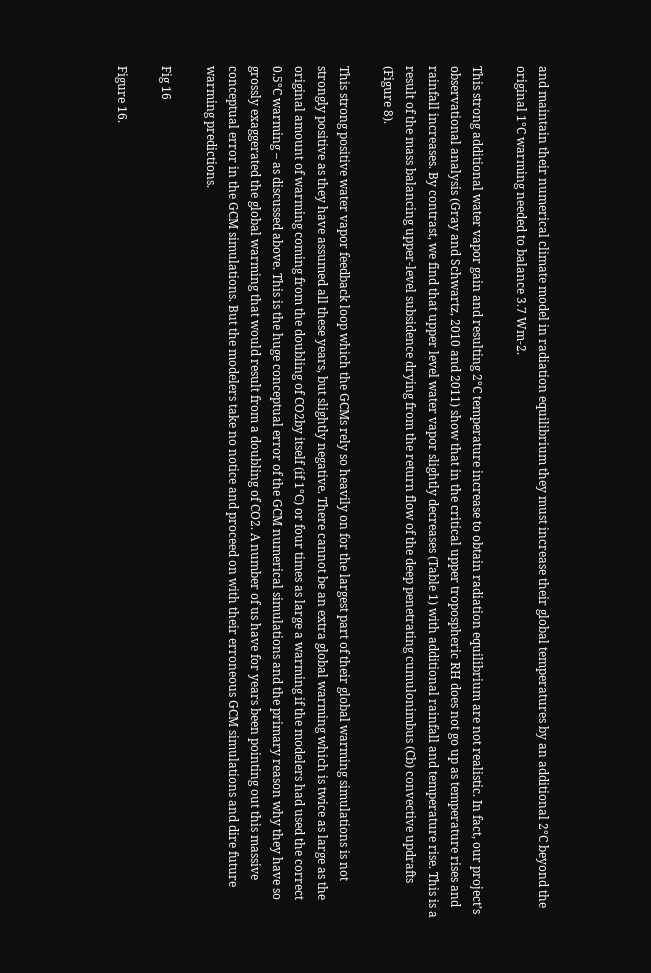and maintain their numerical climate model in radiation equilibrium they must increase their global temperatures by an additional 2°C beyond the original 1°C warming needed to balance 3.7 Wm-2.

This strong additional water vapor gain and resulting 2°C temperature increase to obtain radiation equilibrium are not realistic. In fact, our project’s observational analysis (Gray and Schwartz, 2010 and 2011) show that in the critical upper tropospheric RH does not go up as temperature rises and rainfall increases. By contrast, we find that upper level water vapor slightly decreases (Table 1) with additional rainfall and temperature rise. This is a result of the mass balancing upper-level subsidence drying from the return flow of the deep penetrating cumulonimbus (Cb) convective updrafts (Figure 8).

This strong positive water vapor feedback loop which the GCMs rely so heavily on for the largest part of their global warming simulations is not strongly positive as they have assumed all these years, but slightly negative. There cannot be an extra global warming which is twice as large as the original amount of warming coming from the doubling of CO2by itself (if 1°C) or four times as large a warming if the modelers had used the correct 0.5°C warming – as discussed above. This is the huge conceptual error of the GCM numerical simulations and the primary reason why they have so grossly exaggerated the global warming that would result from a doubling of CO2. A number of us have for years been pointing out this massive conceptual error in the GCM simulations. But the modelers take no notice and proceed on with their erroneous GCM simulations and dire future warming predictions.

Fig 16

Figure 16.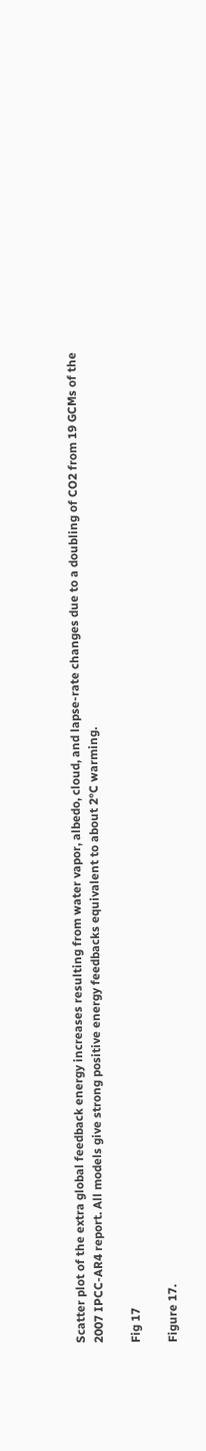Scatter plot of the extra global feedback energy increases resulting from water vapor, albedo, cloud, and lapse-rate changes due to a doubling of CO2 from 19 GCMs of the 2007 IPCC-AR4 report. All models give strong positive energy feedbacks equivalent to about 2°C warming.

Fig 17

Figure 17.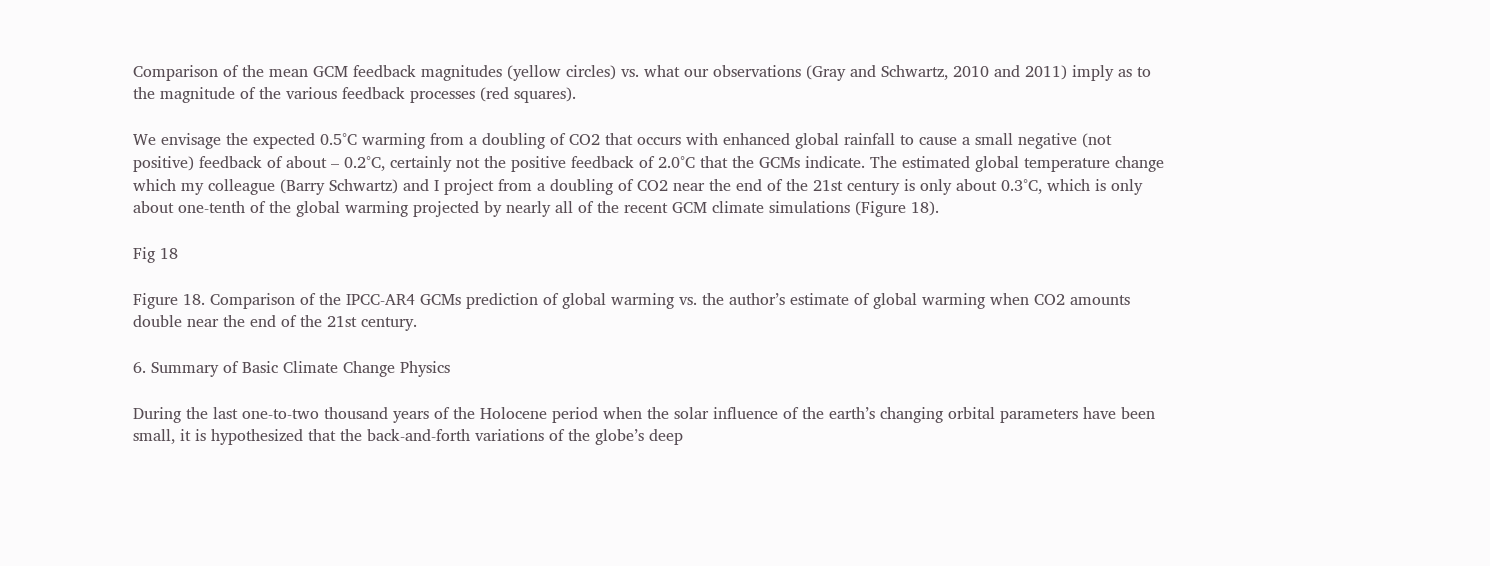Comparison of the mean GCM feedback magnitudes (yellow circles) vs. what our observations (Gray and Schwartz, 2010 and 2011) imply as to the magnitude of the various feedback processes (red squares).

We envisage the expected 0.5°C warming from a doubling of CO2 that occurs with enhanced global rainfall to cause a small negative (not positive) feedback of about – 0.2°C, certainly not the positive feedback of 2.0°C that the GCMs indicate. The estimated global temperature change which my colleague (Barry Schwartz) and I project from a doubling of CO2 near the end of the 21st century is only about 0.3°C, which is only about one-tenth of the global warming projected by nearly all of the recent GCM climate simulations (Figure 18).

Fig 18

Figure 18. Comparison of the IPCC-AR4 GCMs prediction of global warming vs. the author’s estimate of global warming when CO2 amounts double near the end of the 21st century.

6. Summary of Basic Climate Change Physics

During the last one-to-two thousand years of the Holocene period when the solar influence of the earth’s changing orbital parameters have been small, it is hypothesized that the back-and-forth variations of the globe’s deep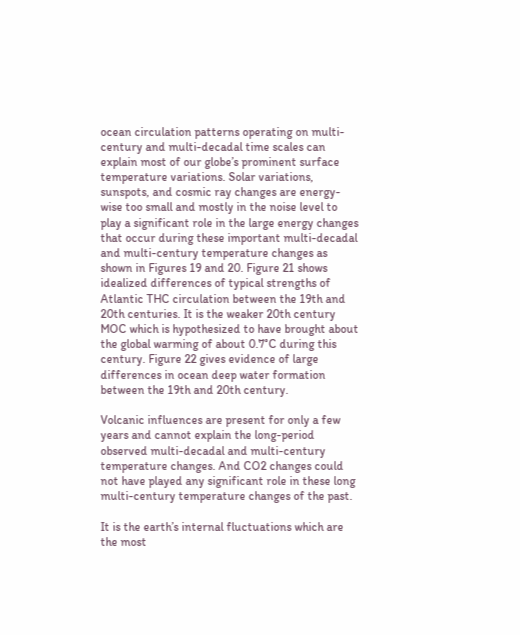ocean circulation patterns operating on multi-century and multi-decadal time scales can explain most of our globe’s prominent surface temperature variations. Solar variations, sunspots, and cosmic ray changes are energy-wise too small and mostly in the noise level to play a significant role in the large energy changes that occur during these important multi-decadal and multi-century temperature changes as shown in Figures 19 and 20. Figure 21 shows idealized differences of typical strengths of Atlantic THC circulation between the 19th and 20th centuries. It is the weaker 20th century MOC which is hypothesized to have brought about the global warming of about 0.7°C during this century. Figure 22 gives evidence of large differences in ocean deep water formation between the 19th and 20th century.

Volcanic influences are present for only a few years and cannot explain the long-period observed multi-decadal and multi-century temperature changes. And CO2 changes could not have played any significant role in these long multi-century temperature changes of the past.

It is the earth’s internal fluctuations which are the most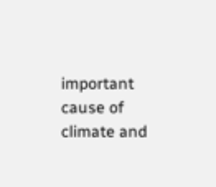important cause of climate and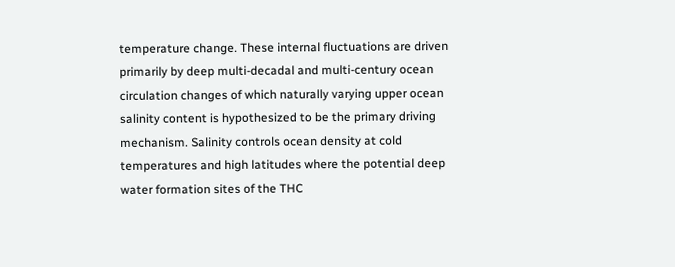temperature change. These internal fluctuations are driven primarily by deep multi-decadal and multi-century ocean circulation changes of which naturally varying upper ocean salinity content is hypothesized to be the primary driving mechanism. Salinity controls ocean density at cold temperatures and high latitudes where the potential deep water formation sites of the THC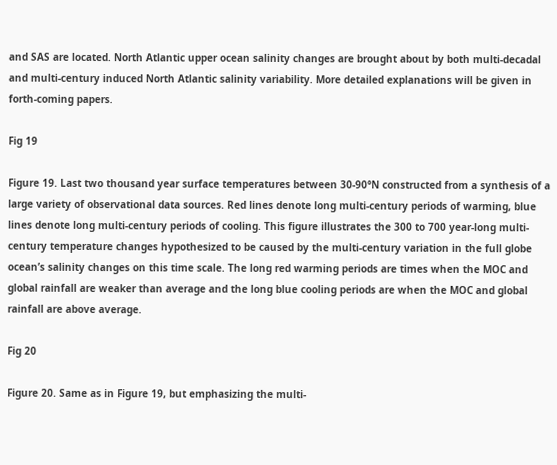and SAS are located. North Atlantic upper ocean salinity changes are brought about by both multi-decadal and multi-century induced North Atlantic salinity variability. More detailed explanations will be given in forth-coming papers.

Fig 19

Figure 19. Last two thousand year surface temperatures between 30-90°N constructed from a synthesis of a large variety of observational data sources. Red lines denote long multi-century periods of warming, blue lines denote long multi-century periods of cooling. This figure illustrates the 300 to 700 year-long multi-century temperature changes hypothesized to be caused by the multi-century variation in the full globe ocean’s salinity changes on this time scale. The long red warming periods are times when the MOC and global rainfall are weaker than average and the long blue cooling periods are when the MOC and global rainfall are above average.

Fig 20

Figure 20. Same as in Figure 19, but emphasizing the multi-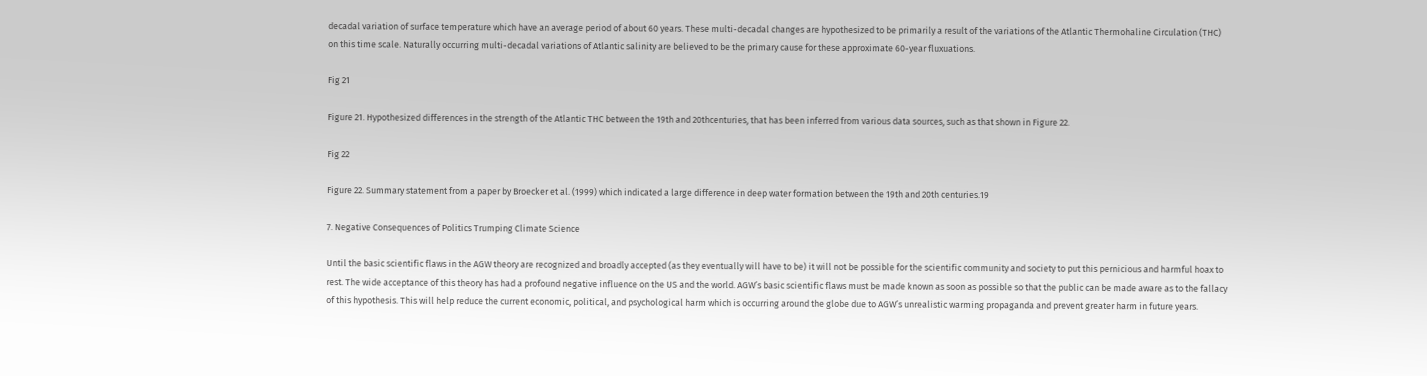decadal variation of surface temperature which have an average period of about 60 years. These multi-decadal changes are hypothesized to be primarily a result of the variations of the Atlantic Thermohaline Circulation (THC) on this time scale. Naturally occurring multi-decadal variations of Atlantic salinity are believed to be the primary cause for these approximate 60-year fluxuations.

Fig 21

Figure 21. Hypothesized differences in the strength of the Atlantic THC between the 19th and 20thcenturies, that has been inferred from various data sources, such as that shown in Figure 22.

Fig 22

Figure 22. Summary statement from a paper by Broecker et al. (1999) which indicated a large difference in deep water formation between the 19th and 20th centuries.19

7. Negative Consequences of Politics Trumping Climate Science

Until the basic scientific flaws in the AGW theory are recognized and broadly accepted (as they eventually will have to be) it will not be possible for the scientific community and society to put this pernicious and harmful hoax to rest. The wide acceptance of this theory has had a profound negative influence on the US and the world. AGW’s basic scientific flaws must be made known as soon as possible so that the public can be made aware as to the fallacy of this hypothesis. This will help reduce the current economic, political, and psychological harm which is occurring around the globe due to AGW’s unrealistic warming propaganda and prevent greater harm in future years.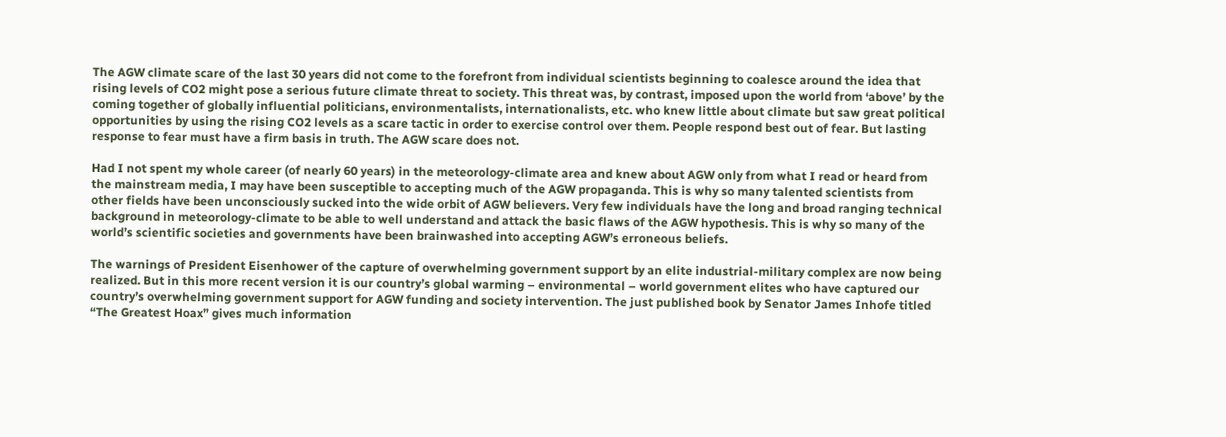The AGW climate scare of the last 30 years did not come to the forefront from individual scientists beginning to coalesce around the idea that rising levels of CO2 might pose a serious future climate threat to society. This threat was, by contrast, imposed upon the world from ‘above’ by the coming together of globally influential politicians, environmentalists, internationalists, etc. who knew little about climate but saw great political opportunities by using the rising CO2 levels as a scare tactic in order to exercise control over them. People respond best out of fear. But lasting response to fear must have a firm basis in truth. The AGW scare does not.

Had I not spent my whole career (of nearly 60 years) in the meteorology-climate area and knew about AGW only from what I read or heard from the mainstream media, I may have been susceptible to accepting much of the AGW propaganda. This is why so many talented scientists from other fields have been unconsciously sucked into the wide orbit of AGW believers. Very few individuals have the long and broad ranging technical background in meteorology-climate to be able to well understand and attack the basic flaws of the AGW hypothesis. This is why so many of the world’s scientific societies and governments have been brainwashed into accepting AGW’s erroneous beliefs.

The warnings of President Eisenhower of the capture of overwhelming government support by an elite industrial-military complex are now being realized. But in this more recent version it is our country’s global warming – environmental – world government elites who have captured our country’s overwhelming government support for AGW funding and society intervention. The just published book by Senator James Inhofe titled “The Greatest Hoax” gives much information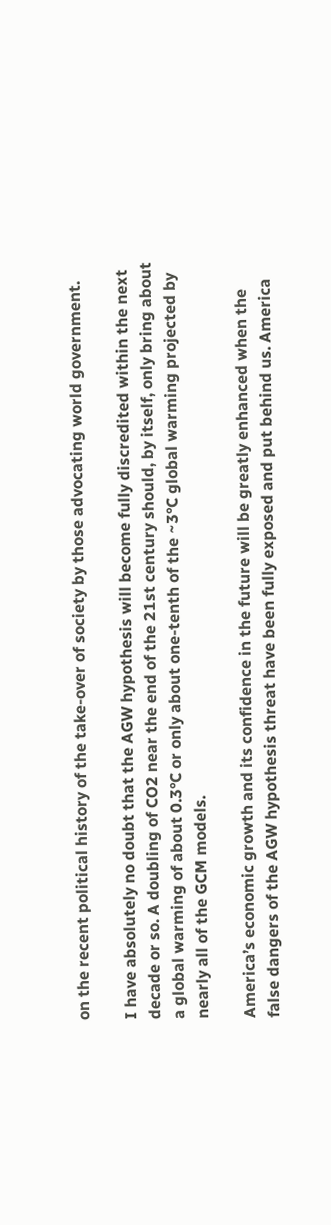on the recent political history of the take-over of society by those advocating world government.

I have absolutely no doubt that the AGW hypothesis will become fully discredited within the next decade or so. A doubling of CO2 near the end of the 21st century should, by itself, only bring about a global warming of about 0.3°C or only about one-tenth of the ~3°C global warming projected by nearly all of the GCM models.

America’s economic growth and its confidence in the future will be greatly enhanced when the false dangers of the AGW hypothesis threat have been fully exposed and put behind us. America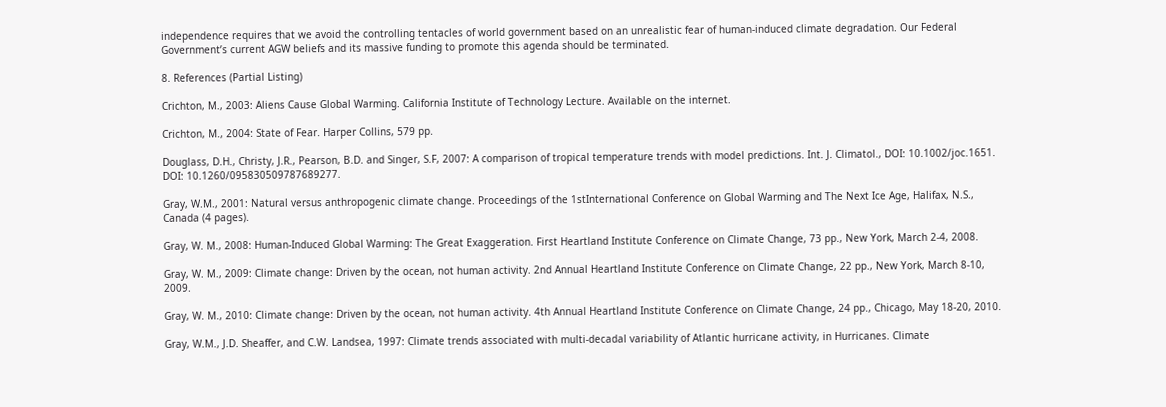independence requires that we avoid the controlling tentacles of world government based on an unrealistic fear of human-induced climate degradation. Our Federal Government’s current AGW beliefs and its massive funding to promote this agenda should be terminated.

8. References (Partial Listing)

Crichton, M., 2003: Aliens Cause Global Warming. California Institute of Technology Lecture. Available on the internet.

Crichton, M., 2004: State of Fear. Harper Collins, 579 pp.

Douglass, D.H., Christy, J.R., Pearson, B.D. and Singer, S.F, 2007: A comparison of tropical temperature trends with model predictions. Int. J. Climatol., DOI: 10.1002/joc.1651. DOI: 10.1260/095830509787689277.

Gray, W.M., 2001: Natural versus anthropogenic climate change. Proceedings of the 1stInternational Conference on Global Warming and The Next Ice Age, Halifax, N.S., Canada (4 pages).

Gray, W. M., 2008: Human-Induced Global Warming: The Great Exaggeration. First Heartland Institute Conference on Climate Change, 73 pp., New York, March 2-4, 2008.

Gray, W. M., 2009: Climate change: Driven by the ocean, not human activity. 2nd Annual Heartland Institute Conference on Climate Change, 22 pp., New York, March 8-10, 2009.

Gray, W. M., 2010: Climate change: Driven by the ocean, not human activity. 4th Annual Heartland Institute Conference on Climate Change, 24 pp., Chicago, May 18-20, 2010.

Gray, W.M., J.D. Sheaffer, and C.W. Landsea, 1997: Climate trends associated with multi-decadal variability of Atlantic hurricane activity, in Hurricanes. Climate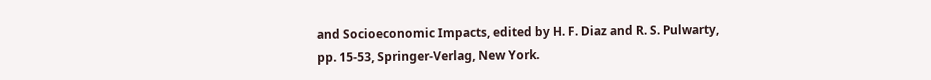and Socioeconomic Impacts, edited by H. F. Diaz and R. S. Pulwarty, pp. 15-53, Springer-Verlag, New York.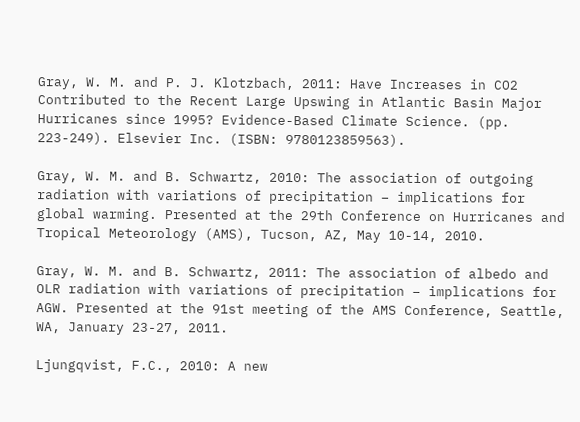Gray, W. M. and P. J. Klotzbach, 2011: Have Increases in CO2 Contributed to the Recent Large Upswing in Atlantic Basin Major Hurricanes since 1995? Evidence-Based Climate Science. (pp. 223-249). Elsevier Inc. (ISBN: 9780123859563).

Gray, W. M. and B. Schwartz, 2010: The association of outgoing radiation with variations of precipitation – implications for global warming. Presented at the 29th Conference on Hurricanes and Tropical Meteorology (AMS), Tucson, AZ, May 10-14, 2010.

Gray, W. M. and B. Schwartz, 2011: The association of albedo and OLR radiation with variations of precipitation – implications for AGW. Presented at the 91st meeting of the AMS Conference, Seattle, WA, January 23-27, 2011.

Ljungqvist, F.C., 2010: A new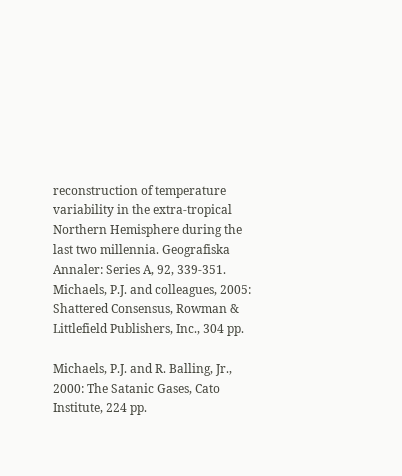reconstruction of temperature variability in the extra-tropical Northern Hemisphere during the last two millennia. Geografiska Annaler: Series A, 92, 339-351. Michaels, P.J. and colleagues, 2005: Shattered Consensus, Rowman & Littlefield Publishers, Inc., 304 pp.

Michaels, P.J. and R. Balling, Jr., 2000: The Satanic Gases, Cato Institute, 224 pp.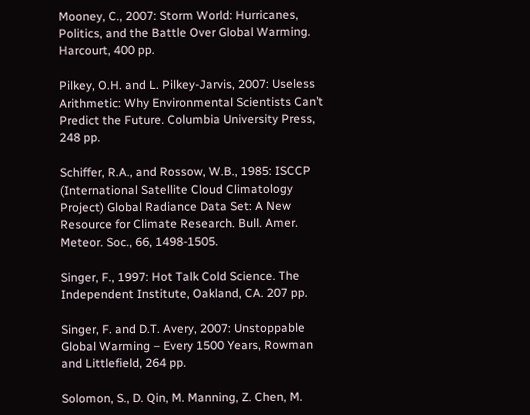Mooney, C., 2007: Storm World: Hurricanes, Politics, and the Battle Over Global Warming. Harcourt, 400 pp.

Pilkey, O.H. and L. Pilkey-Jarvis, 2007: Useless Arithmetic: Why Environmental Scientists Can’t Predict the Future. Columbia University Press, 248 pp.

Schiffer, R.A., and Rossow, W.B., 1985: ISCCP (International Satellite Cloud Climatology Project) Global Radiance Data Set: A New Resource for Climate Research. Bull. Amer. Meteor. Soc., 66, 1498-1505.

Singer, F., 1997: Hot Talk Cold Science. The Independent Institute, Oakland, CA. 207 pp.

Singer, F. and D.T. Avery, 2007: Unstoppable Global Warming – Every 1500 Years, Rowman and Littlefield, 264 pp.

Solomon, S., D. Qin, M. Manning, Z. Chen, M.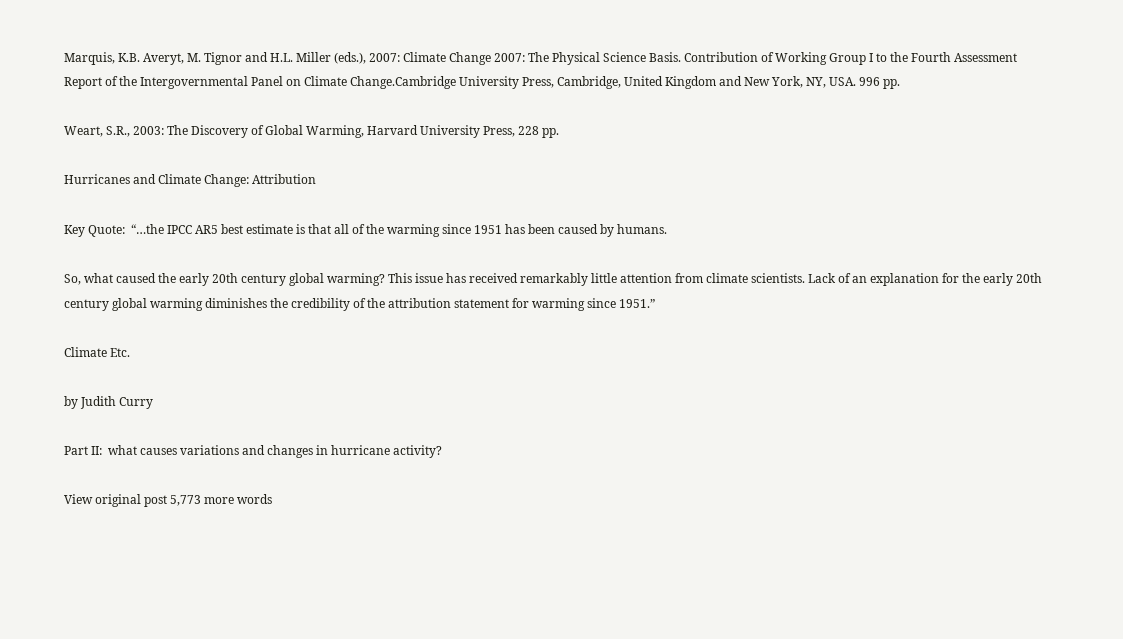Marquis, K.B. Averyt, M. Tignor and H.L. Miller (eds.), 2007: Climate Change 2007: The Physical Science Basis. Contribution of Working Group I to the Fourth Assessment Report of the Intergovernmental Panel on Climate Change.Cambridge University Press, Cambridge, United Kingdom and New York, NY, USA. 996 pp.

Weart, S.R., 2003: The Discovery of Global Warming, Harvard University Press, 228 pp.

Hurricanes and Climate Change: Attribution

Key Quote:  “…the IPCC AR5 best estimate is that all of the warming since 1951 has been caused by humans.

So, what caused the early 20th century global warming? This issue has received remarkably little attention from climate scientists. Lack of an explanation for the early 20th century global warming diminishes the credibility of the attribution statement for warming since 1951.”

Climate Etc.

by Judith Curry

Part II:  what causes variations and changes in hurricane activity?

View original post 5,773 more words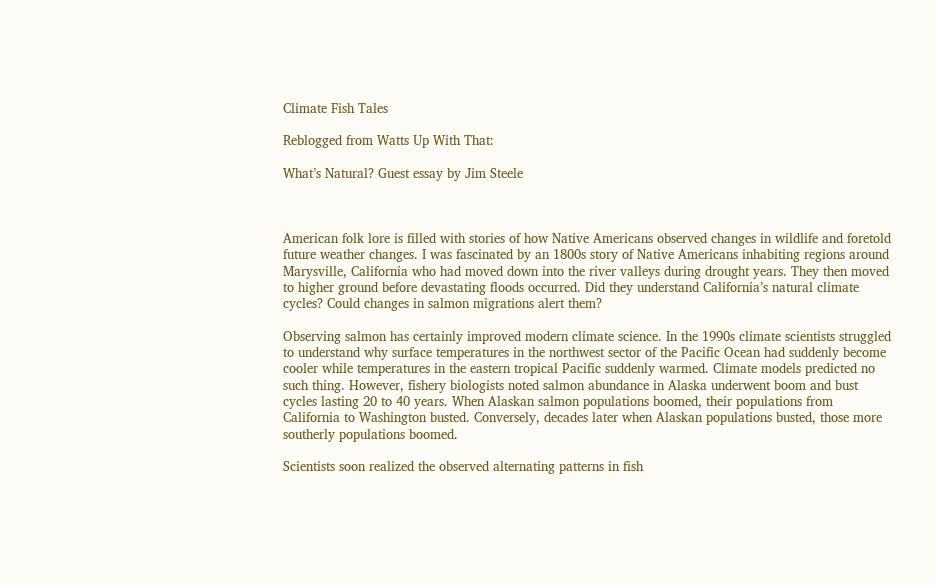Climate Fish Tales

Reblogged from Watts Up With That:

What’s Natural? Guest essay by Jim Steele



American folk lore is filled with stories of how Native Americans observed changes in wildlife and foretold future weather changes. I was fascinated by an 1800s story of Native Americans inhabiting regions around Marysville, California who had moved down into the river valleys during drought years. They then moved to higher ground before devastating floods occurred. Did they understand California’s natural climate cycles? Could changes in salmon migrations alert them?

Observing salmon has certainly improved modern climate science. In the 1990s climate scientists struggled to understand why surface temperatures in the northwest sector of the Pacific Ocean had suddenly become cooler while temperatures in the eastern tropical Pacific suddenly warmed. Climate models predicted no such thing. However, fishery biologists noted salmon abundance in Alaska underwent boom and bust cycles lasting 20 to 40 years. When Alaskan salmon populations boomed, their populations from California to Washington busted. Conversely, decades later when Alaskan populations busted, those more southerly populations boomed.

Scientists soon realized the observed alternating patterns in fish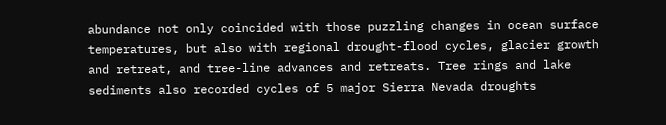abundance not only coincided with those puzzling changes in ocean surface temperatures, but also with regional drought-flood cycles, glacier growth and retreat, and tree-line advances and retreats. Tree rings and lake sediments also recorded cycles of 5 major Sierra Nevada droughts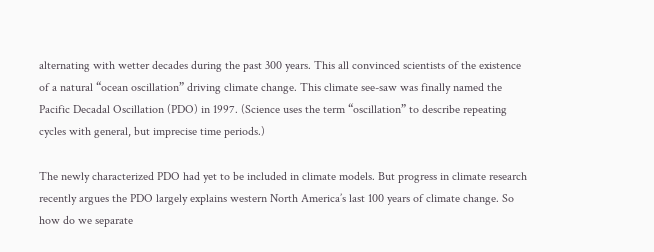alternating with wetter decades during the past 300 years. This all convinced scientists of the existence of a natural “ocean oscillation” driving climate change. This climate see-saw was finally named the Pacific Decadal Oscillation (PDO) in 1997. (Science uses the term “oscillation” to describe repeating cycles with general, but imprecise time periods.)

The newly characterized PDO had yet to be included in climate models. But progress in climate research recently argues the PDO largely explains western North America’s last 100 years of climate change. So how do we separate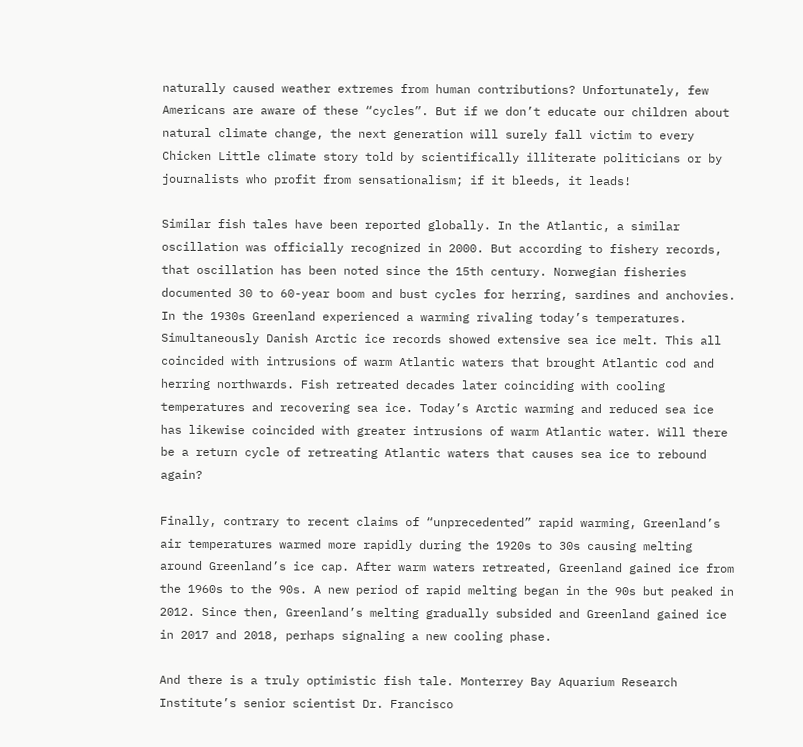naturally caused weather extremes from human contributions? Unfortunately, few Americans are aware of these “cycles”. But if we don’t educate our children about natural climate change, the next generation will surely fall victim to every Chicken Little climate story told by scientifically illiterate politicians or by journalists who profit from sensationalism; if it bleeds, it leads!

Similar fish tales have been reported globally. In the Atlantic, a similar oscillation was officially recognized in 2000. But according to fishery records, that oscillation has been noted since the 15th century. Norwegian fisheries documented 30 to 60-year boom and bust cycles for herring, sardines and anchovies. In the 1930s Greenland experienced a warming rivaling today’s temperatures. Simultaneously Danish Arctic ice records showed extensive sea ice melt. This all coincided with intrusions of warm Atlantic waters that brought Atlantic cod and herring northwards. Fish retreated decades later coinciding with cooling temperatures and recovering sea ice. Today’s Arctic warming and reduced sea ice has likewise coincided with greater intrusions of warm Atlantic water. Will there be a return cycle of retreating Atlantic waters that causes sea ice to rebound again?

Finally, contrary to recent claims of “unprecedented” rapid warming, Greenland’s air temperatures warmed more rapidly during the 1920s to 30s causing melting around Greenland’s ice cap. After warm waters retreated, Greenland gained ice from the 1960s to the 90s. A new period of rapid melting began in the 90s but peaked in 2012. Since then, Greenland’s melting gradually subsided and Greenland gained ice in 2017 and 2018, perhaps signaling a new cooling phase.

And there is a truly optimistic fish tale. Monterrey Bay Aquarium Research Institute’s senior scientist Dr. Francisco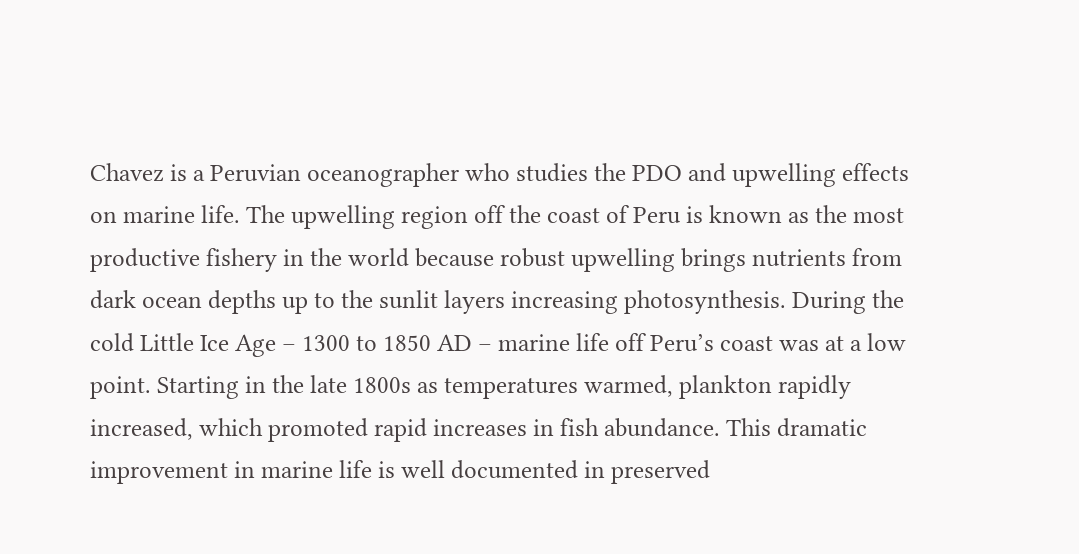Chavez is a Peruvian oceanographer who studies the PDO and upwelling effects on marine life. The upwelling region off the coast of Peru is known as the most productive fishery in the world because robust upwelling brings nutrients from dark ocean depths up to the sunlit layers increasing photosynthesis. During the cold Little Ice Age – 1300 to 1850 AD – marine life off Peru’s coast was at a low point. Starting in the late 1800s as temperatures warmed, plankton rapidly increased, which promoted rapid increases in fish abundance. This dramatic improvement in marine life is well documented in preserved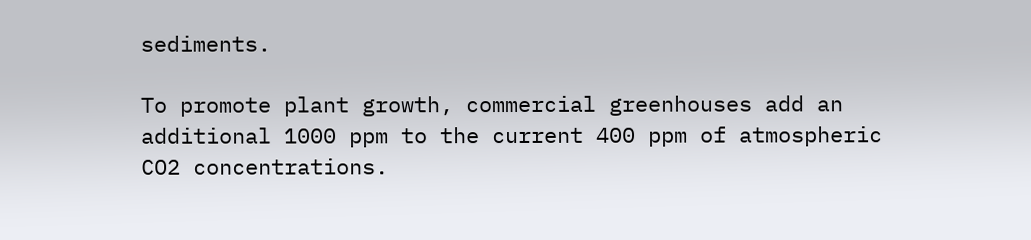sediments.

To promote plant growth, commercial greenhouses add an additional 1000 ppm to the current 400 ppm of atmospheric CO2 concentrations.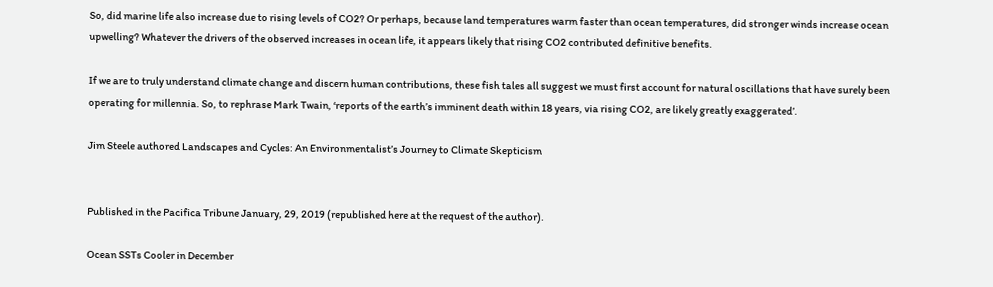So, did marine life also increase due to rising levels of CO2? Or perhaps, because land temperatures warm faster than ocean temperatures, did stronger winds increase ocean upwelling? Whatever the drivers of the observed increases in ocean life, it appears likely that rising CO2 contributed definitive benefits.

If we are to truly understand climate change and discern human contributions, these fish tales all suggest we must first account for natural oscillations that have surely been operating for millennia. So, to rephrase Mark Twain, ‘reports of the earth’s imminent death within 18 years, via rising CO2, are likely greatly exaggerated’.

Jim Steele authored Landscapes and Cycles: An Environmentalist’s Journey to Climate Skepticism


Published in the Pacifica Tribune January, 29, 2019 (republished here at the request of the author).

Ocean SSTs Cooler in December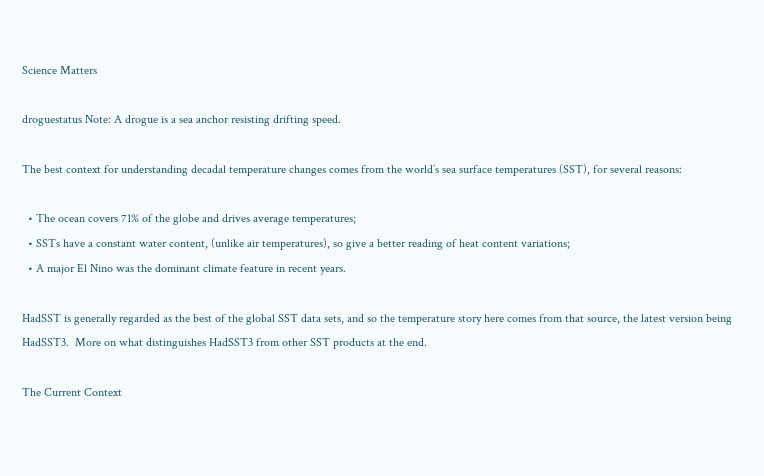Science Matters

droguestatus Note: A drogue is a sea anchor resisting drifting speed.

The best context for understanding decadal temperature changes comes from the world’s sea surface temperatures (SST), for several reasons:

  • The ocean covers 71% of the globe and drives average temperatures;
  • SSTs have a constant water content, (unlike air temperatures), so give a better reading of heat content variations;
  • A major El Nino was the dominant climate feature in recent years.

HadSST is generally regarded as the best of the global SST data sets, and so the temperature story here comes from that source, the latest version being HadSST3.  More on what distinguishes HadSST3 from other SST products at the end.

The Current Context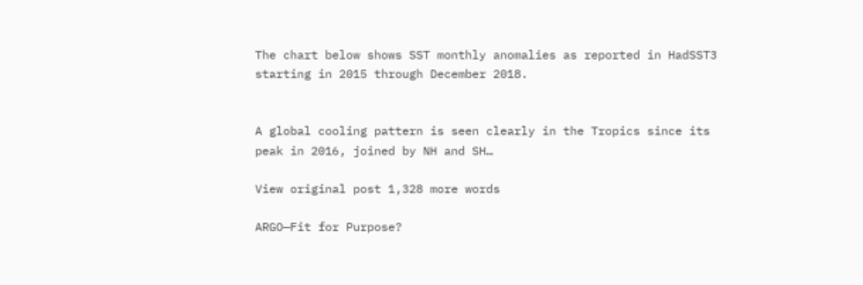The chart below shows SST monthly anomalies as reported in HadSST3 starting in 2015 through December 2018.


A global cooling pattern is seen clearly in the Tropics since its peak in 2016, joined by NH and SH…

View original post 1,328 more words

ARGO—Fit for Purpose?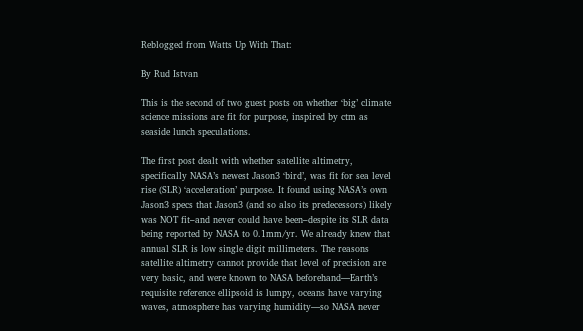Reblogged from Watts Up With That:

By Rud Istvan

This is the second of two guest posts on whether ‘big’ climate science missions are fit for purpose, inspired by ctm as seaside lunch speculations.

The first post dealt with whether satellite altimetry, specifically NASA’s newest Jason3 ‘bird’, was fit for sea level rise (SLR) ‘acceleration’ purpose. It found using NASA’s own Jason3 specs that Jason3 (and so also its predecessors) likely was NOT fit–and never could have been–despite its SLR data being reported by NASA to 0.1mm/yr. We already knew that annual SLR is low single digit millimeters. The reasons satellite altimetry cannot provide that level of precision are very basic, and were known to NASA beforehand—Earth’s requisite reference ellipsoid is lumpy, oceans have varying waves, atmosphere has varying humidity—so NASA never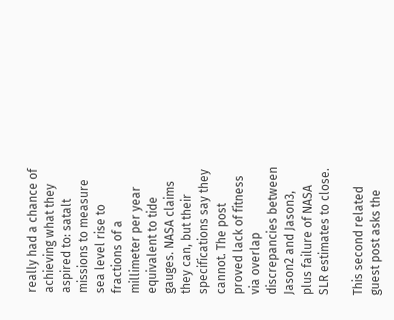really had a chance of achieving what they aspired to: satalt missions to measure sea level rise to fractions of a millimeter per year equivalent to tide gauges. NASA claims they can, but their specifications say they cannot. The post proved lack of fitness via overlap discrepancies between Jason2 and Jason3, plus failure of NASA SLR estimates to close.

This second related guest post asks the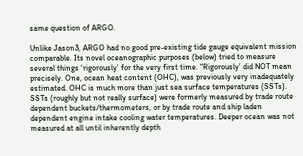same question of ARGO.

Unlike Jason3, ARGO had no good pre-existing tide gauge equivalent mission comparable. Its novel oceanographic purposes (below) tried to measure several things ‘rigorously’ for the very first time. “Rigorously’ did NOT mean precisely. One, ocean heat content (OHC), was previously very inadequately estimated. OHC is much more than just sea surface temperatures (SSTs). SSTs (roughly but not really surface) were formerly measured by trade route dependent buckets/thermometers, or by trade route and ship laden dependent engine intake cooling water temperatures. Deeper ocean was not measured at all until inherently depth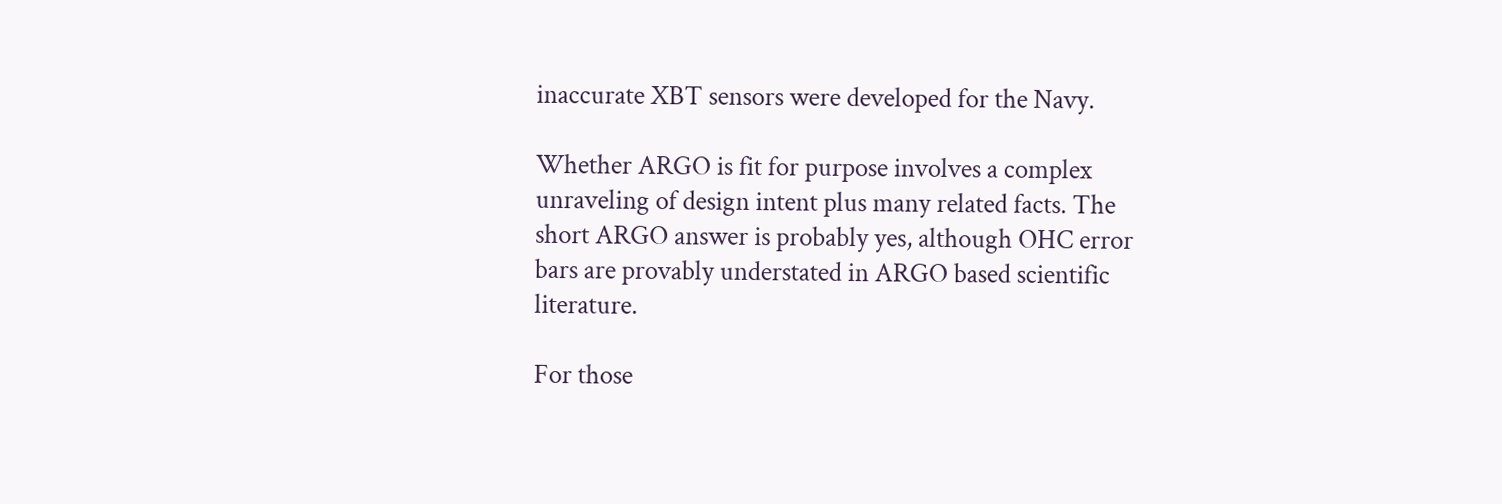inaccurate XBT sensors were developed for the Navy.

Whether ARGO is fit for purpose involves a complex unraveling of design intent plus many related facts. The short ARGO answer is probably yes, although OHC error bars are provably understated in ARGO based scientific literature.

For those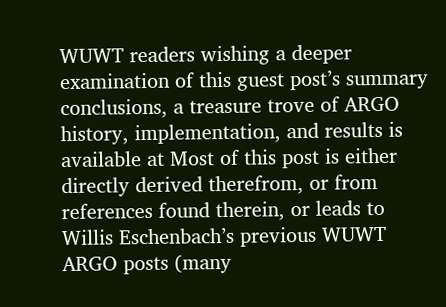WUWT readers wishing a deeper examination of this guest post’s summary conclusions, a treasure trove of ARGO history, implementation, and results is available at Most of this post is either directly derived therefrom, or from references found therein, or leads to Willis Eschenbach’s previous WUWT ARGO posts (many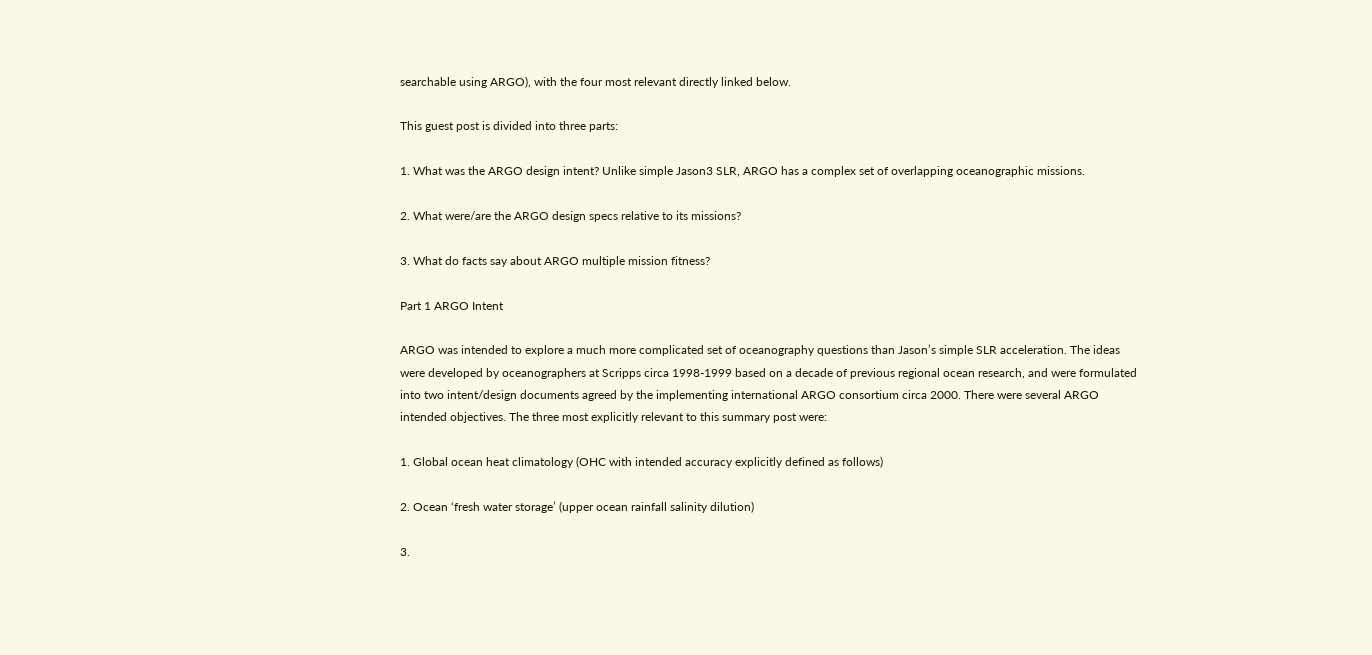searchable using ARGO), with the four most relevant directly linked below.

This guest post is divided into three parts:

1. What was the ARGO design intent? Unlike simple Jason3 SLR, ARGO has a complex set of overlapping oceanographic missions.

2. What were/are the ARGO design specs relative to its missions?

3. What do facts say about ARGO multiple mission fitness?

Part 1 ARGO Intent

ARGO was intended to explore a much more complicated set of oceanography questions than Jason’s simple SLR acceleration. The ideas were developed by oceanographers at Scripps circa 1998-1999 based on a decade of previous regional ocean research, and were formulated into two intent/design documents agreed by the implementing international ARGO consortium circa 2000. There were several ARGO intended objectives. The three most explicitly relevant to this summary post were:

1. Global ocean heat climatology (OHC with intended accuracy explicitly defined as follows)

2. Ocean ‘fresh water storage’ (upper ocean rainfall salinity dilution)

3.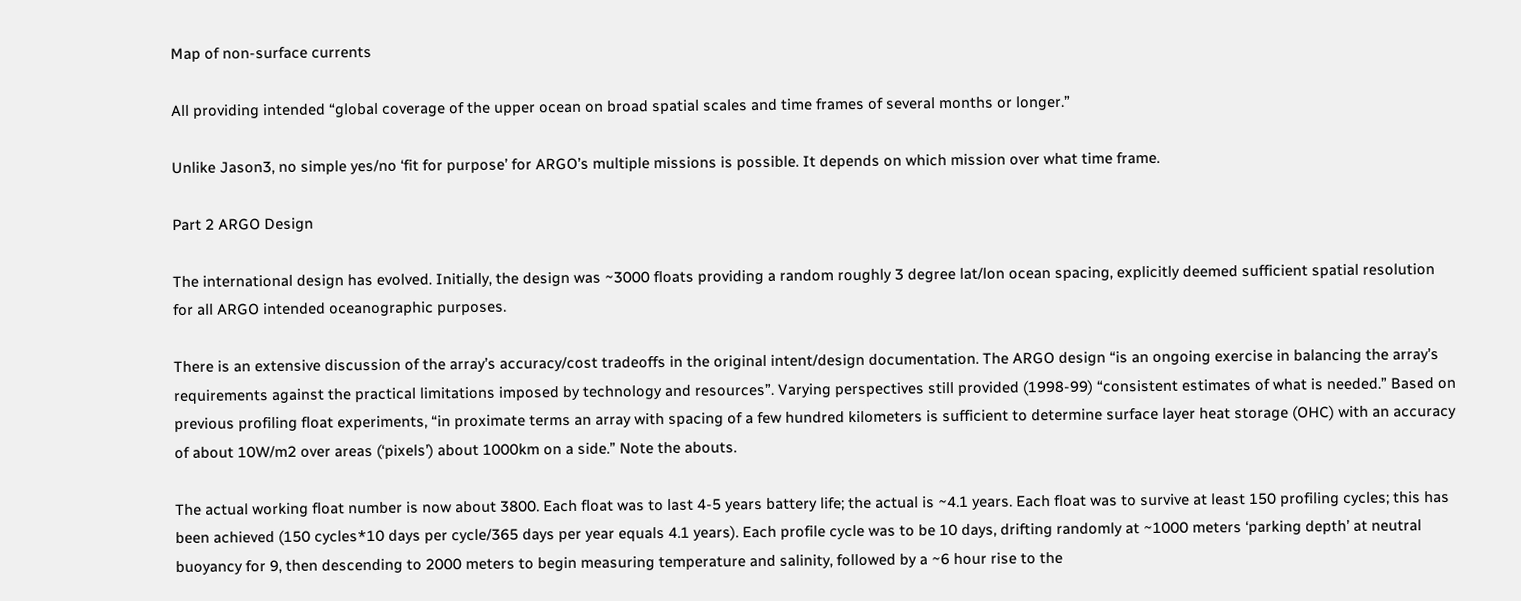Map of non-surface currents

All providing intended “global coverage of the upper ocean on broad spatial scales and time frames of several months or longer.”

Unlike Jason3, no simple yes/no ‘fit for purpose’ for ARGO’s multiple missions is possible. It depends on which mission over what time frame.

Part 2 ARGO Design

The international design has evolved. Initially, the design was ~3000 floats providing a random roughly 3 degree lat/lon ocean spacing, explicitly deemed sufficient spatial resolution for all ARGO intended oceanographic purposes.

There is an extensive discussion of the array’s accuracy/cost tradeoffs in the original intent/design documentation. The ARGO design “is an ongoing exercise in balancing the array’s requirements against the practical limitations imposed by technology and resources”. Varying perspectives still provided (1998-99) “consistent estimates of what is needed.” Based on previous profiling float experiments, “in proximate terms an array with spacing of a few hundred kilometers is sufficient to determine surface layer heat storage (OHC) with an accuracy of about 10W/m2 over areas (‘pixels’) about 1000km on a side.” Note the abouts.

The actual working float number is now about 3800. Each float was to last 4-5 years battery life; the actual is ~4.1 years. Each float was to survive at least 150 profiling cycles; this has been achieved (150 cycles*10 days per cycle/365 days per year equals 4.1 years). Each profile cycle was to be 10 days, drifting randomly at ~1000 meters ‘parking depth’ at neutral buoyancy for 9, then descending to 2000 meters to begin measuring temperature and salinity, followed by a ~6 hour rise to the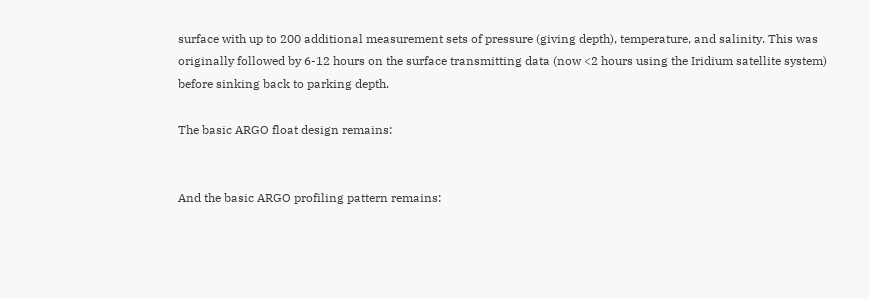surface with up to 200 additional measurement sets of pressure (giving depth), temperature, and salinity. This was originally followed by 6-12 hours on the surface transmitting data (now <2 hours using the Iridium satellite system) before sinking back to parking depth.

The basic ARGO float design remains:


And the basic ARGO profiling pattern remains: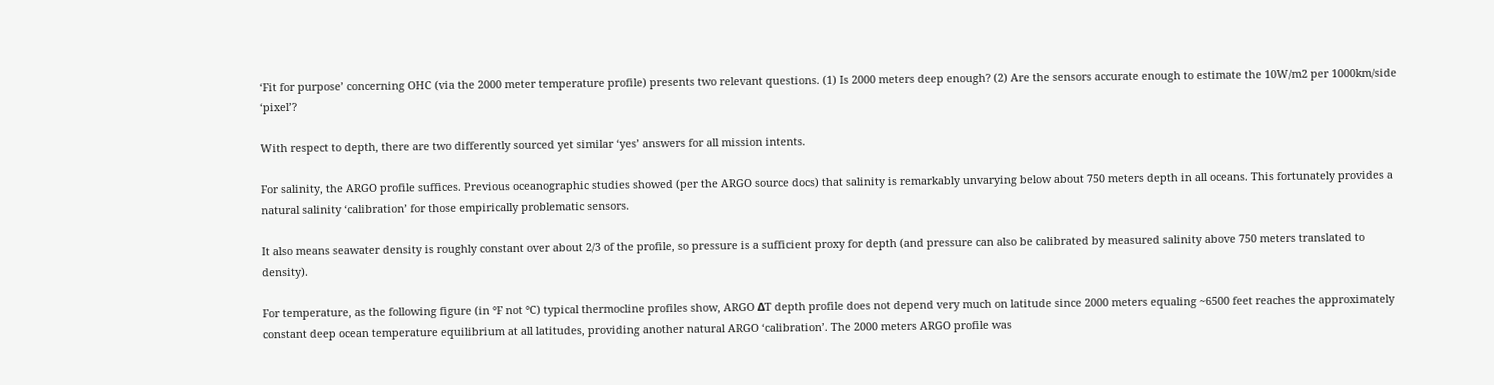‘Fit for purpose’ concerning OHC (via the 2000 meter temperature profile) presents two relevant questions. (1) Is 2000 meters deep enough? (2) Are the sensors accurate enough to estimate the 10W/m2 per 1000km/side ‘pixel’?

With respect to depth, there are two differently sourced yet similar ‘yes’ answers for all mission intents.

For salinity, the ARGO profile suffices. Previous oceanographic studies showed (per the ARGO source docs) that salinity is remarkably unvarying below about 750 meters depth in all oceans. This fortunately provides a natural salinity ‘calibration’ for those empirically problematic sensors.

It also means seawater density is roughly constant over about 2/3 of the profile, so pressure is a sufficient proxy for depth (and pressure can also be calibrated by measured salinity above 750 meters translated to density).

For temperature, as the following figure (in °F not °C) typical thermocline profiles show, ARGO ΔT depth profile does not depend very much on latitude since 2000 meters equaling ~6500 feet reaches the approximately constant deep ocean temperature equilibrium at all latitudes, providing another natural ARGO ‘calibration’. The 2000 meters ARGO profile was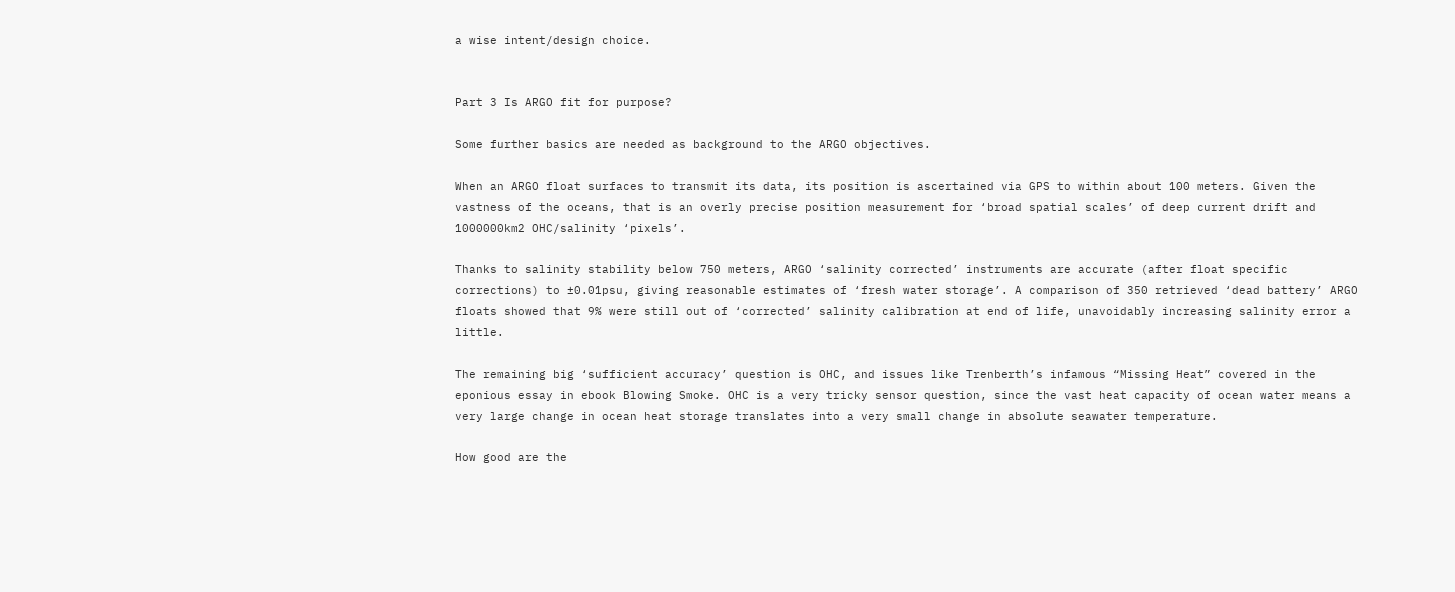a wise intent/design choice.


Part 3 Is ARGO fit for purpose?

Some further basics are needed as background to the ARGO objectives.

When an ARGO float surfaces to transmit its data, its position is ascertained via GPS to within about 100 meters. Given the vastness of the oceans, that is an overly precise position measurement for ‘broad spatial scales’ of deep current drift and 1000000km2 OHC/salinity ‘pixels’.

Thanks to salinity stability below 750 meters, ARGO ‘salinity corrected’ instruments are accurate (after float specific corrections) to ±0.01psu, giving reasonable estimates of ‘fresh water storage’. A comparison of 350 retrieved ‘dead battery’ ARGO floats showed that 9% were still out of ‘corrected’ salinity calibration at end of life, unavoidably increasing salinity error a little.

The remaining big ‘sufficient accuracy’ question is OHC, and issues like Trenberth’s infamous “Missing Heat” covered in the eponious essay in ebook Blowing Smoke. OHC is a very tricky sensor question, since the vast heat capacity of ocean water means a very large change in ocean heat storage translates into a very small change in absolute seawater temperature.

How good are the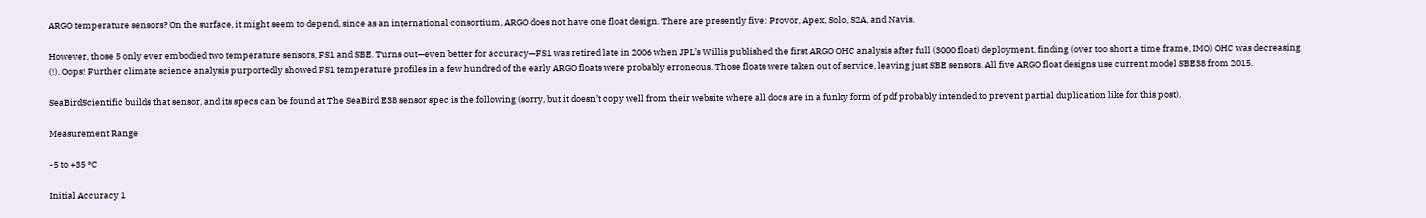ARGO temperature sensors? On the surface, it might seem to depend, since as an international consortium, ARGO does not have one float design. There are presently five: Provor, Apex, Solo, S2A, and Navis.

However, those 5 only ever embodied two temperature sensors, FS1 and SBE. Turns out—even better for accuracy—FS1 was retired late in 2006 when JPL’s Willis published the first ARGO OHC analysis after full (3000 float) deployment, finding (over too short a time frame, IMO) OHC was decreasing (!). Oops! Further climate science analysis purportedly showed FS1 temperature profiles in a few hundred of the early ARGO floats were probably erroneous. Those floats were taken out of service, leaving just SBE sensors. All five ARGO float designs use current model SBE38 from 2015.

SeaBirdScientific builds that sensor, and its specs can be found at The SeaBird E38 sensor spec is the following (sorry, but it doesn’t copy well from their website where all docs are in a funky form of pdf probably intended to prevent partial duplication like for this post).

Measurement Range

-5 to +35 °C

Initial Accuracy 1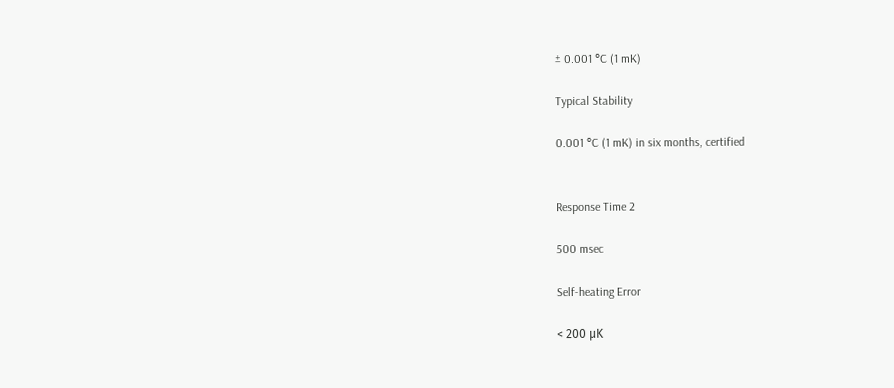± 0.001 °C (1 mK)

Typical Stability

0.001 °C (1 mK) in six months, certified


Response Time 2

500 msec

Self-heating Error

< 200 μK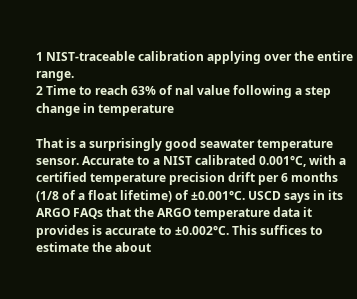1 NIST-traceable calibration applying over the entire range.
2 Time to reach 63% of nal value following a step change in temperature

That is a surprisingly good seawater temperature sensor. Accurate to a NIST calibrated 0.001°C, with a certified temperature precision drift per 6 months (1/8 of a float lifetime) of ±0.001°C. USCD says in its ARGO FAQs that the ARGO temperature data it provides is accurate to ±0.002°C. This suffices to estimate the about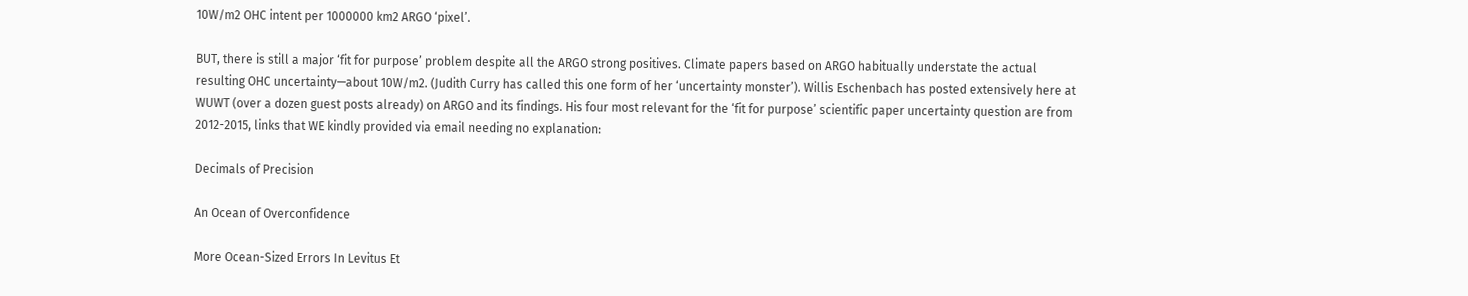10W/m2 OHC intent per 1000000 km2 ARGO ‘pixel’.

BUT, there is still a major ‘fit for purpose’ problem despite all the ARGO strong positives. Climate papers based on ARGO habitually understate the actual resulting OHC uncertainty—about 10W/m2. (Judith Curry has called this one form of her ‘uncertainty monster’). Willis Eschenbach has posted extensively here at WUWT (over a dozen guest posts already) on ARGO and its findings. His four most relevant for the ‘fit for purpose’ scientific paper uncertainty question are from 2012-2015, links that WE kindly provided via email needing no explanation:

Decimals of Precision

An Ocean of Overconfidence

More Ocean-Sized Errors In Levitus Et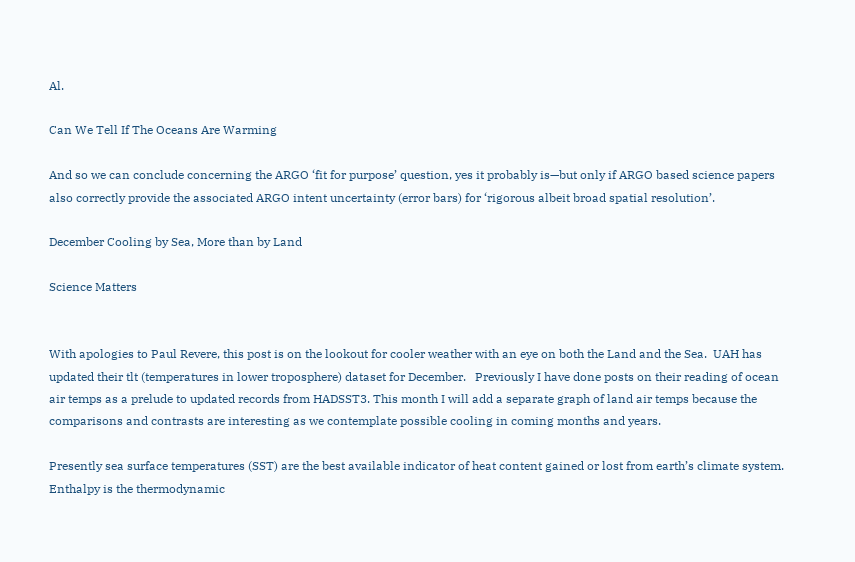Al.

Can We Tell If The Oceans Are Warming

And so we can conclude concerning the ARGO ‘fit for purpose’ question, yes it probably is—but only if ARGO based science papers also correctly provide the associated ARGO intent uncertainty (error bars) for ‘rigorous albeit broad spatial resolution’.

December Cooling by Sea, More than by Land

Science Matters


With apologies to Paul Revere, this post is on the lookout for cooler weather with an eye on both the Land and the Sea.  UAH has updated their tlt (temperatures in lower troposphere) dataset for December.   Previously I have done posts on their reading of ocean air temps as a prelude to updated records from HADSST3. This month I will add a separate graph of land air temps because the comparisons and contrasts are interesting as we contemplate possible cooling in coming months and years.

Presently sea surface temperatures (SST) are the best available indicator of heat content gained or lost from earth’s climate system.  Enthalpy is the thermodynamic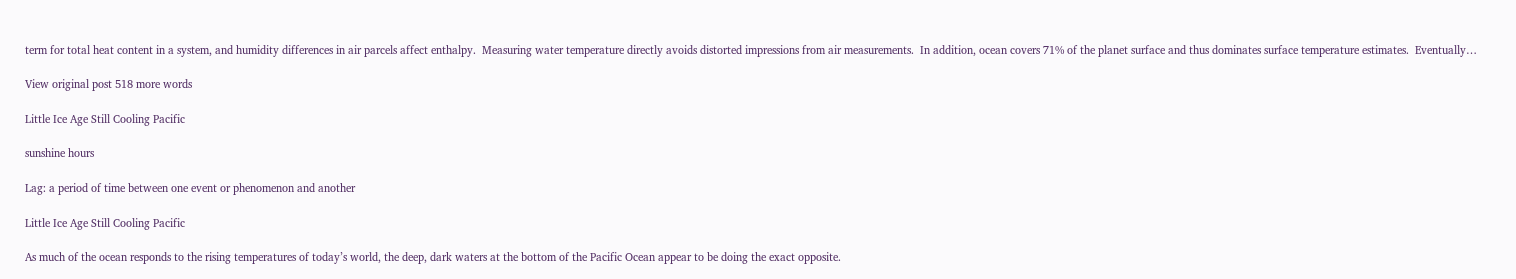term for total heat content in a system, and humidity differences in air parcels affect enthalpy.  Measuring water temperature directly avoids distorted impressions from air measurements.  In addition, ocean covers 71% of the planet surface and thus dominates surface temperature estimates.  Eventually…

View original post 518 more words

Little Ice Age Still Cooling Pacific

sunshine hours

Lag: a period of time between one event or phenomenon and another

Little Ice Age Still Cooling Pacific

As much of the ocean responds to the rising temperatures of today’s world, the deep, dark waters at the bottom of the Pacific Ocean appear to be doing the exact opposite.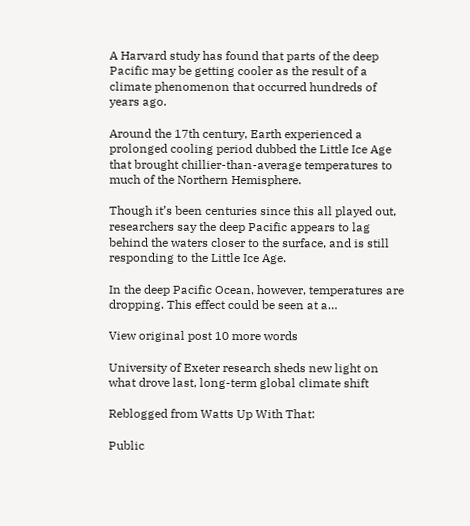A Harvard study has found that parts of the deep Pacific may be getting cooler as the result of a climate phenomenon that occurred hundreds of years ago.

Around the 17th century, Earth experienced a prolonged cooling period dubbed the Little Ice Age that brought chillier-than-average temperatures to much of the Northern Hemisphere.

Though it’s been centuries since this all played out, researchers say the deep Pacific appears to lag behind the waters closer to the surface, and is still responding to the Little Ice Age.

In the deep Pacific Ocean, however, temperatures are dropping. This effect could be seen at a…

View original post 10 more words

University of Exeter research sheds new light on what drove last, long-term global climate shift

Reblogged from Watts Up With That:

Public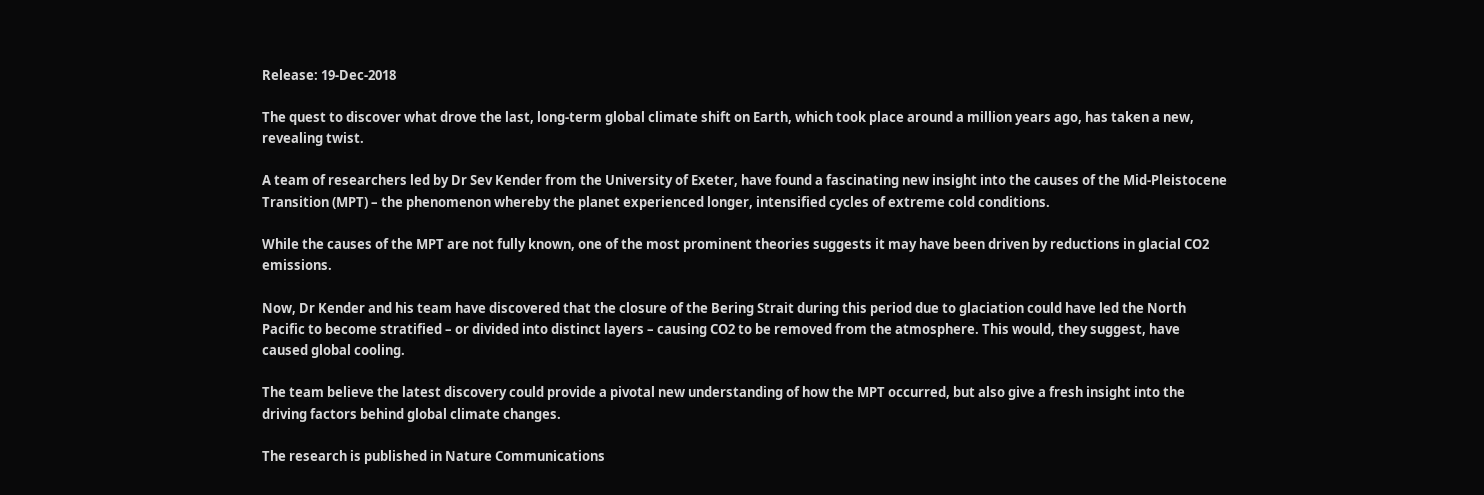Release: 19-Dec-2018

The quest to discover what drove the last, long-term global climate shift on Earth, which took place around a million years ago, has taken a new, revealing twist.

A team of researchers led by Dr Sev Kender from the University of Exeter, have found a fascinating new insight into the causes of the Mid-Pleistocene Transition (MPT) – the phenomenon whereby the planet experienced longer, intensified cycles of extreme cold conditions.

While the causes of the MPT are not fully known, one of the most prominent theories suggests it may have been driven by reductions in glacial CO2 emissions.

Now, Dr Kender and his team have discovered that the closure of the Bering Strait during this period due to glaciation could have led the North Pacific to become stratified – or divided into distinct layers – causing CO2 to be removed from the atmosphere. This would, they suggest, have caused global cooling.

The team believe the latest discovery could provide a pivotal new understanding of how the MPT occurred, but also give a fresh insight into the driving factors behind global climate changes.

The research is published in Nature Communications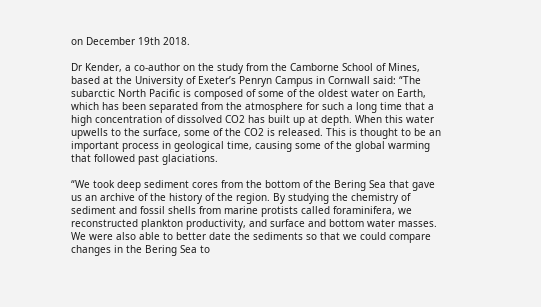on December 19th 2018.

Dr Kender, a co-author on the study from the Camborne School of Mines, based at the University of Exeter’s Penryn Campus in Cornwall said: “The subarctic North Pacific is composed of some of the oldest water on Earth, which has been separated from the atmosphere for such a long time that a high concentration of dissolved CO2 has built up at depth. When this water upwells to the surface, some of the CO2 is released. This is thought to be an important process in geological time, causing some of the global warming that followed past glaciations.

“We took deep sediment cores from the bottom of the Bering Sea that gave us an archive of the history of the region. By studying the chemistry of sediment and fossil shells from marine protists called foraminifera, we reconstructed plankton productivity, and surface and bottom water masses. We were also able to better date the sediments so that we could compare changes in the Bering Sea to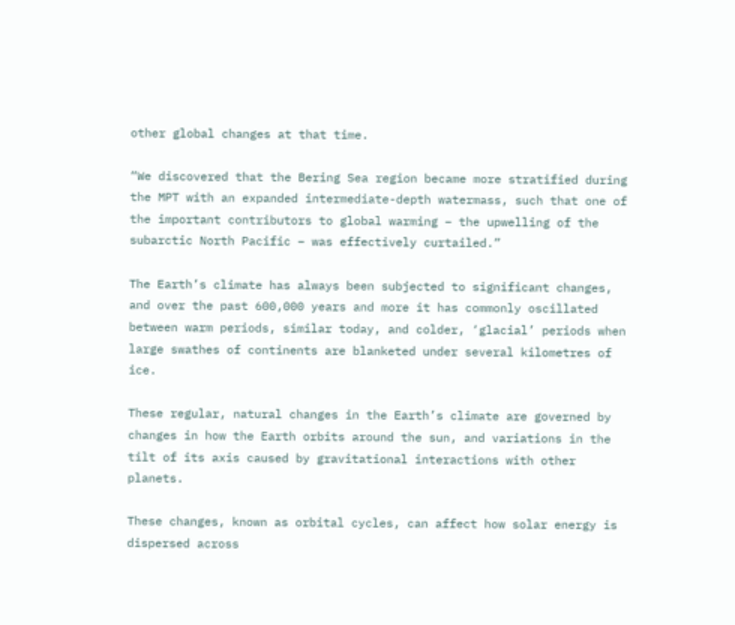other global changes at that time.

“We discovered that the Bering Sea region became more stratified during the MPT with an expanded intermediate-depth watermass, such that one of the important contributors to global warming – the upwelling of the subarctic North Pacific – was effectively curtailed.”

The Earth’s climate has always been subjected to significant changes, and over the past 600,000 years and more it has commonly oscillated between warm periods, similar today, and colder, ‘glacial’ periods when large swathes of continents are blanketed under several kilometres of ice.

These regular, natural changes in the Earth’s climate are governed by changes in how the Earth orbits around the sun, and variations in the tilt of its axis caused by gravitational interactions with other planets.

These changes, known as orbital cycles, can affect how solar energy is dispersed across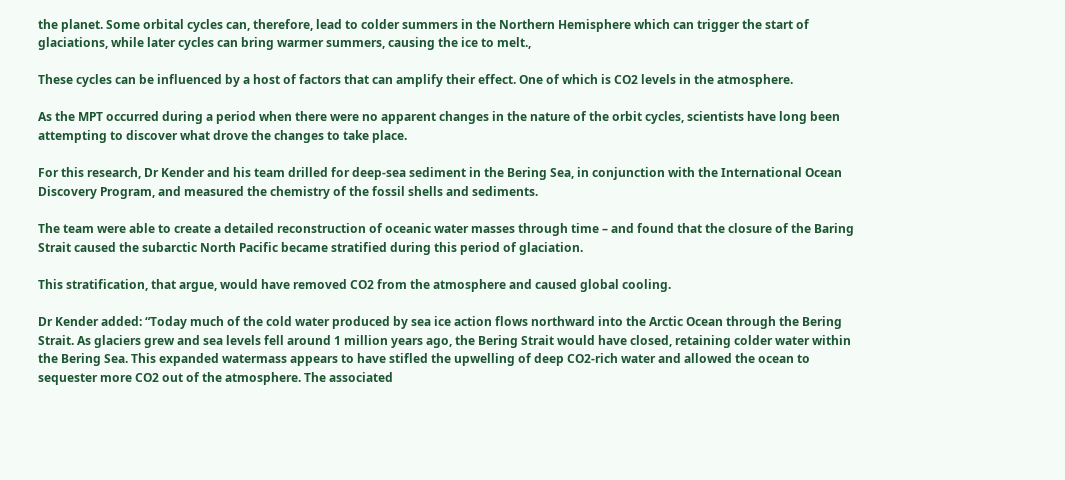the planet. Some orbital cycles can, therefore, lead to colder summers in the Northern Hemisphere which can trigger the start of glaciations, while later cycles can bring warmer summers, causing the ice to melt.,

These cycles can be influenced by a host of factors that can amplify their effect. One of which is CO2 levels in the atmosphere.

As the MPT occurred during a period when there were no apparent changes in the nature of the orbit cycles, scientists have long been attempting to discover what drove the changes to take place.

For this research, Dr Kender and his team drilled for deep-sea sediment in the Bering Sea, in conjunction with the International Ocean Discovery Program, and measured the chemistry of the fossil shells and sediments.

The team were able to create a detailed reconstruction of oceanic water masses through time – and found that the closure of the Baring Strait caused the subarctic North Pacific became stratified during this period of glaciation.

This stratification, that argue, would have removed CO2 from the atmosphere and caused global cooling.

Dr Kender added: “Today much of the cold water produced by sea ice action flows northward into the Arctic Ocean through the Bering Strait. As glaciers grew and sea levels fell around 1 million years ago, the Bering Strait would have closed, retaining colder water within the Bering Sea. This expanded watermass appears to have stifled the upwelling of deep CO2-rich water and allowed the ocean to sequester more CO2 out of the atmosphere. The associated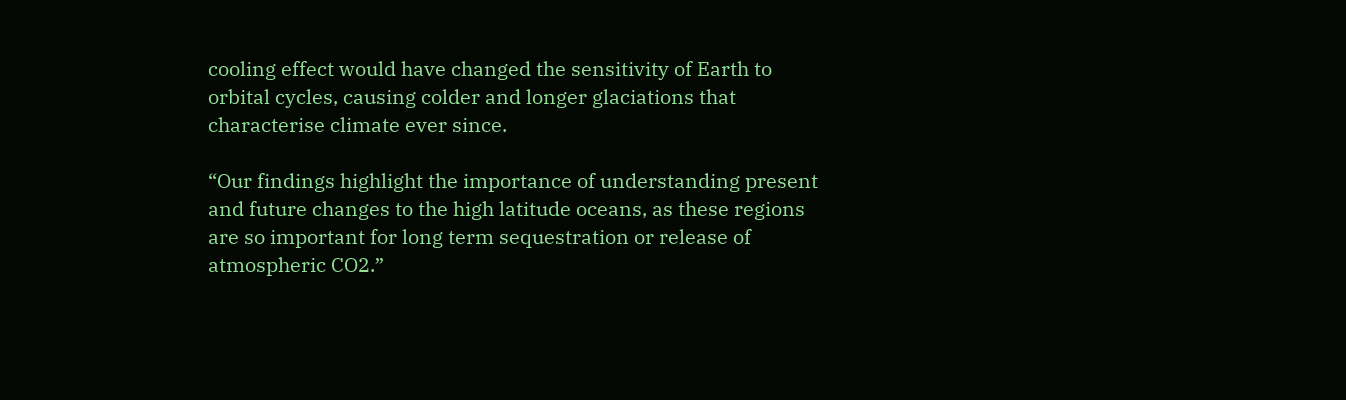cooling effect would have changed the sensitivity of Earth to orbital cycles, causing colder and longer glaciations that characterise climate ever since.

“Our findings highlight the importance of understanding present and future changes to the high latitude oceans, as these regions are so important for long term sequestration or release of atmospheric CO2.”